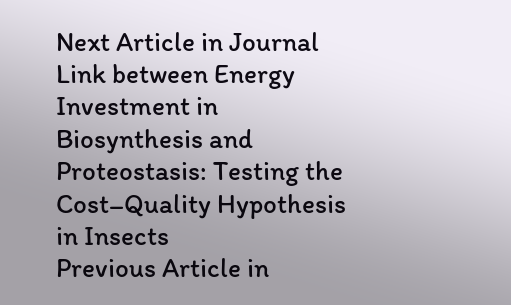Next Article in Journal
Link between Energy Investment in Biosynthesis and Proteostasis: Testing the Cost–Quality Hypothesis in Insects
Previous Article in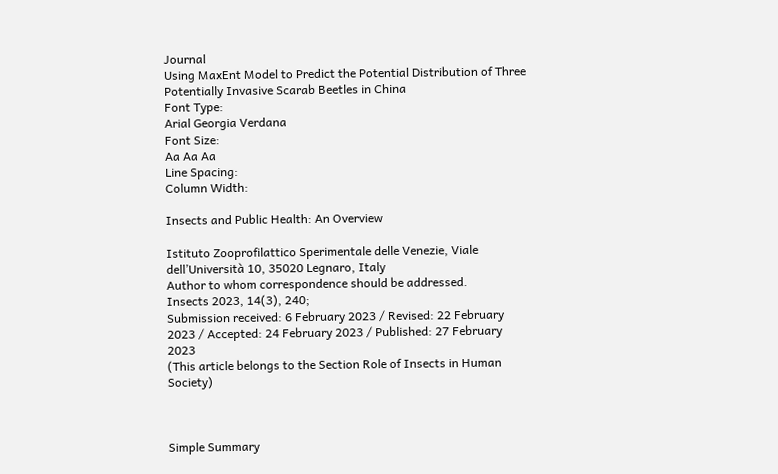Journal
Using MaxEnt Model to Predict the Potential Distribution of Three Potentially Invasive Scarab Beetles in China
Font Type:
Arial Georgia Verdana
Font Size:
Aa Aa Aa
Line Spacing:
Column Width:

Insects and Public Health: An Overview

Istituto Zooprofilattico Sperimentale delle Venezie, Viale dell’Università 10, 35020 Legnaro, Italy
Author to whom correspondence should be addressed.
Insects 2023, 14(3), 240;
Submission received: 6 February 2023 / Revised: 22 February 2023 / Accepted: 24 February 2023 / Published: 27 February 2023
(This article belongs to the Section Role of Insects in Human Society)



Simple Summary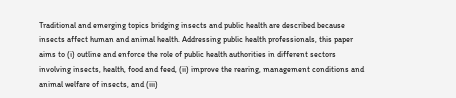Traditional and emerging topics bridging insects and public health are described because insects affect human and animal health. Addressing public health professionals, this paper aims to (i) outline and enforce the role of public health authorities in different sectors involving insects, health, food and feed, (ii) improve the rearing, management conditions and animal welfare of insects, and (iii)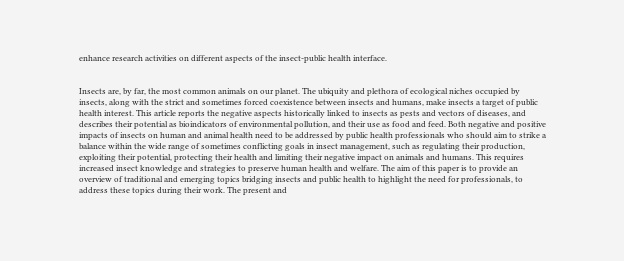enhance research activities on different aspects of the insect-public health interface.


Insects are, by far, the most common animals on our planet. The ubiquity and plethora of ecological niches occupied by insects, along with the strict and sometimes forced coexistence between insects and humans, make insects a target of public health interest. This article reports the negative aspects historically linked to insects as pests and vectors of diseases, and describes their potential as bioindicators of environmental pollution, and their use as food and feed. Both negative and positive impacts of insects on human and animal health need to be addressed by public health professionals who should aim to strike a balance within the wide range of sometimes conflicting goals in insect management, such as regulating their production, exploiting their potential, protecting their health and limiting their negative impact on animals and humans. This requires increased insect knowledge and strategies to preserve human health and welfare. The aim of this paper is to provide an overview of traditional and emerging topics bridging insects and public health to highlight the need for professionals, to address these topics during their work. The present and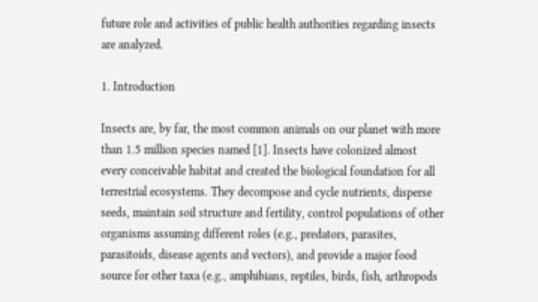future role and activities of public health authorities regarding insects are analyzed.

1. Introduction

Insects are, by far, the most common animals on our planet with more than 1.5 million species named [1]. Insects have colonized almost every conceivable habitat and created the biological foundation for all terrestrial ecosystems. They decompose and cycle nutrients, disperse seeds, maintain soil structure and fertility, control populations of other organisms assuming different roles (e.g., predators, parasites, parasitoids, disease agents and vectors), and provide a major food source for other taxa (e.g., amphibians, reptiles, birds, fish, arthropods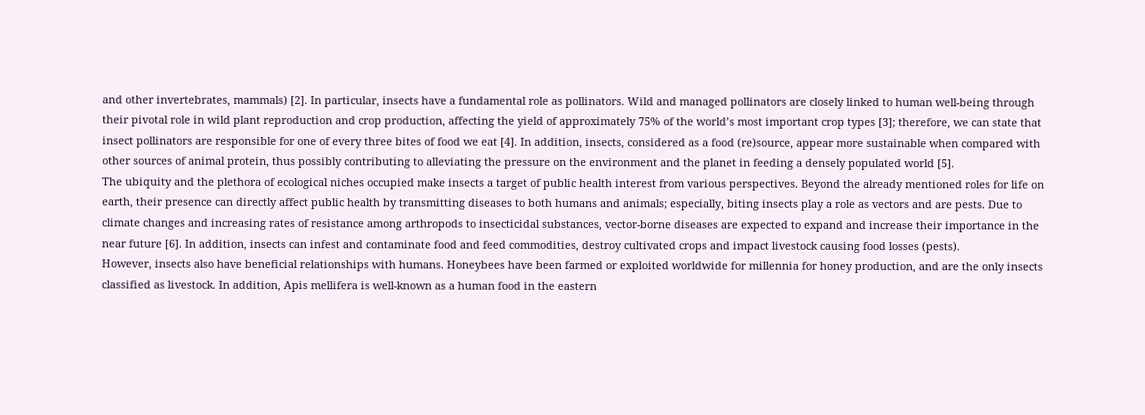and other invertebrates, mammals) [2]. In particular, insects have a fundamental role as pollinators. Wild and managed pollinators are closely linked to human well-being through their pivotal role in wild plant reproduction and crop production, affecting the yield of approximately 75% of the world’s most important crop types [3]; therefore, we can state that insect pollinators are responsible for one of every three bites of food we eat [4]. In addition, insects, considered as a food (re)source, appear more sustainable when compared with other sources of animal protein, thus possibly contributing to alleviating the pressure on the environment and the planet in feeding a densely populated world [5].
The ubiquity and the plethora of ecological niches occupied make insects a target of public health interest from various perspectives. Beyond the already mentioned roles for life on earth, their presence can directly affect public health by transmitting diseases to both humans and animals; especially, biting insects play a role as vectors and are pests. Due to climate changes and increasing rates of resistance among arthropods to insecticidal substances, vector-borne diseases are expected to expand and increase their importance in the near future [6]. In addition, insects can infest and contaminate food and feed commodities, destroy cultivated crops and impact livestock causing food losses (pests).
However, insects also have beneficial relationships with humans. Honeybees have been farmed or exploited worldwide for millennia for honey production, and are the only insects classified as livestock. In addition, Apis mellifera is well-known as a human food in the eastern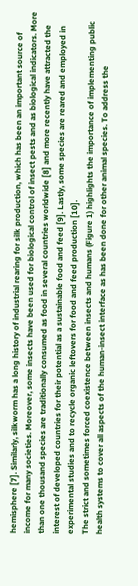hemisphere [7]. Similarly, silkworm has a long history of industrial rearing for silk production, which has been an important source of income for many societies. Moreover, some insects have been used for biological control of insect pests and as biological indicators. More than one thousand species are traditionally consumed as food in several countries worldwide [8] and more recently have attracted the interest of developed countries for their potential as a sustainable food and feed [9]. Lastly, some species are reared and employed in experimental studies and to recycle organic leftovers for food and feed production [10].
The strict and sometimes forced coexistence between insects and humans (Figure 1) highlights the importance of implementing public health systems to cover all aspects of the human-insect interface as has been done for other animal species. To address the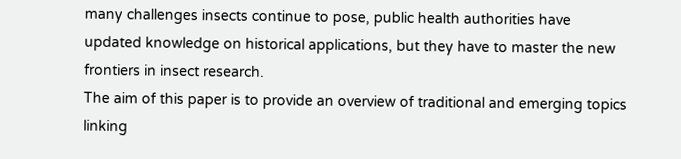many challenges insects continue to pose, public health authorities have updated knowledge on historical applications, but they have to master the new frontiers in insect research.
The aim of this paper is to provide an overview of traditional and emerging topics linking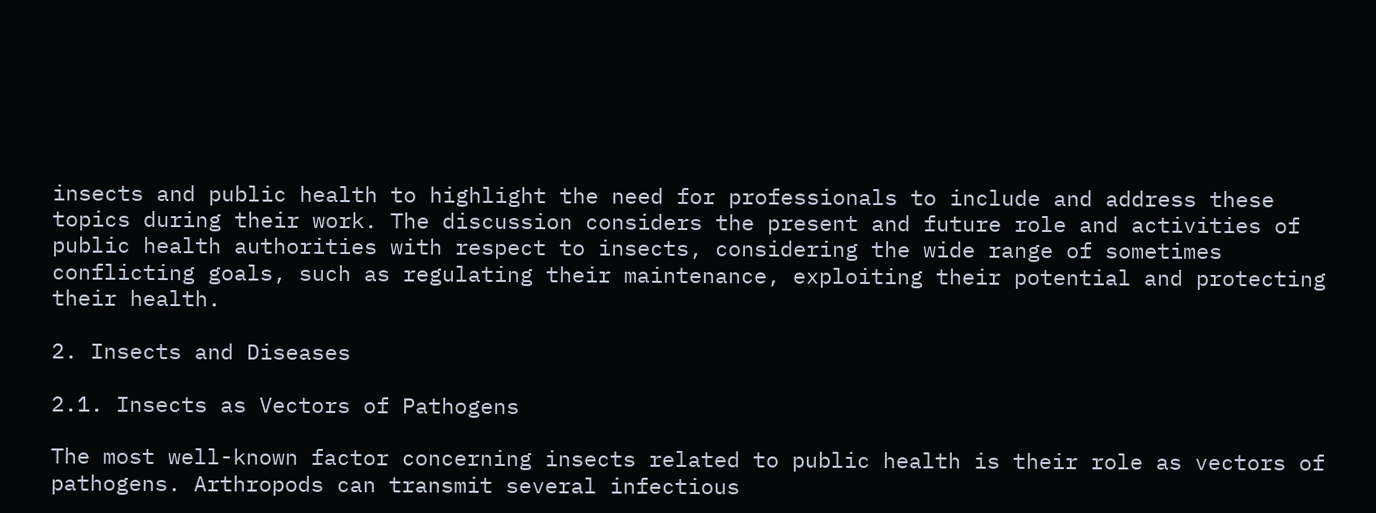insects and public health to highlight the need for professionals to include and address these topics during their work. The discussion considers the present and future role and activities of public health authorities with respect to insects, considering the wide range of sometimes conflicting goals, such as regulating their maintenance, exploiting their potential and protecting their health.

2. Insects and Diseases

2.1. Insects as Vectors of Pathogens

The most well-known factor concerning insects related to public health is their role as vectors of pathogens. Arthropods can transmit several infectious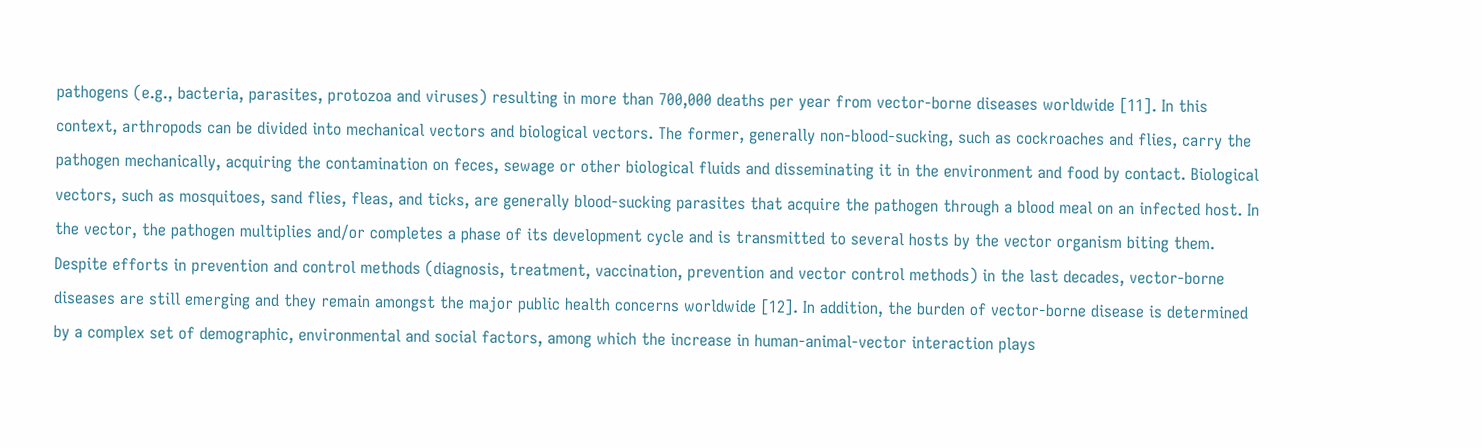pathogens (e.g., bacteria, parasites, protozoa and viruses) resulting in more than 700,000 deaths per year from vector-borne diseases worldwide [11]. In this context, arthropods can be divided into mechanical vectors and biological vectors. The former, generally non-blood-sucking, such as cockroaches and flies, carry the pathogen mechanically, acquiring the contamination on feces, sewage or other biological fluids and disseminating it in the environment and food by contact. Biological vectors, such as mosquitoes, sand flies, fleas, and ticks, are generally blood-sucking parasites that acquire the pathogen through a blood meal on an infected host. In the vector, the pathogen multiplies and/or completes a phase of its development cycle and is transmitted to several hosts by the vector organism biting them.
Despite efforts in prevention and control methods (diagnosis, treatment, vaccination, prevention and vector control methods) in the last decades, vector-borne diseases are still emerging and they remain amongst the major public health concerns worldwide [12]. In addition, the burden of vector-borne disease is determined by a complex set of demographic, environmental and social factors, among which the increase in human-animal-vector interaction plays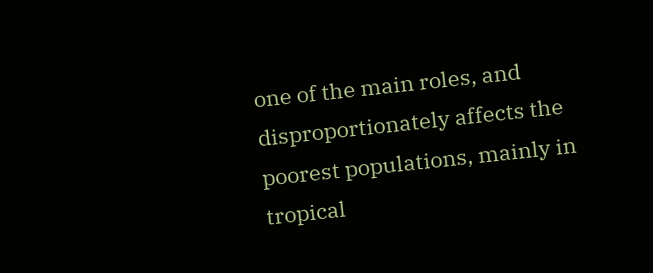one of the main roles, and disproportionately affects the poorest populations, mainly in tropical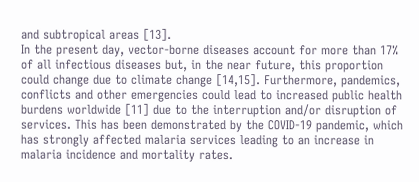and subtropical areas [13].
In the present day, vector-borne diseases account for more than 17% of all infectious diseases but, in the near future, this proportion could change due to climate change [14,15]. Furthermore, pandemics, conflicts and other emergencies could lead to increased public health burdens worldwide [11] due to the interruption and/or disruption of services. This has been demonstrated by the COVID-19 pandemic, which has strongly affected malaria services leading to an increase in malaria incidence and mortality rates.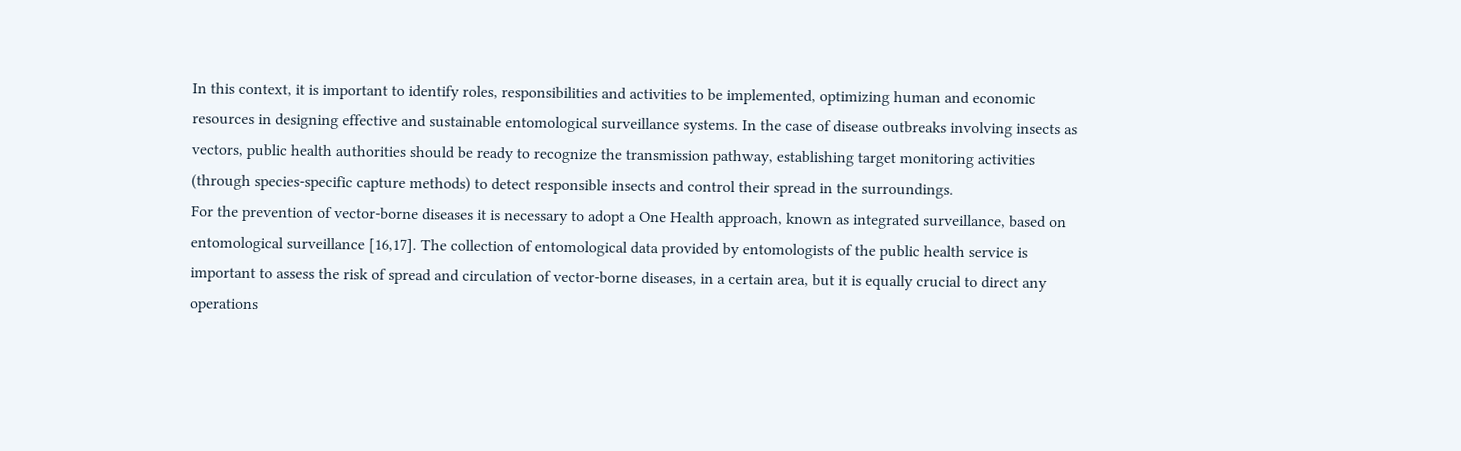In this context, it is important to identify roles, responsibilities and activities to be implemented, optimizing human and economic resources in designing effective and sustainable entomological surveillance systems. In the case of disease outbreaks involving insects as vectors, public health authorities should be ready to recognize the transmission pathway, establishing target monitoring activities (through species-specific capture methods) to detect responsible insects and control their spread in the surroundings.
For the prevention of vector-borne diseases it is necessary to adopt a One Health approach, known as integrated surveillance, based on entomological surveillance [16,17]. The collection of entomological data provided by entomologists of the public health service is important to assess the risk of spread and circulation of vector-borne diseases, in a certain area, but it is equally crucial to direct any operations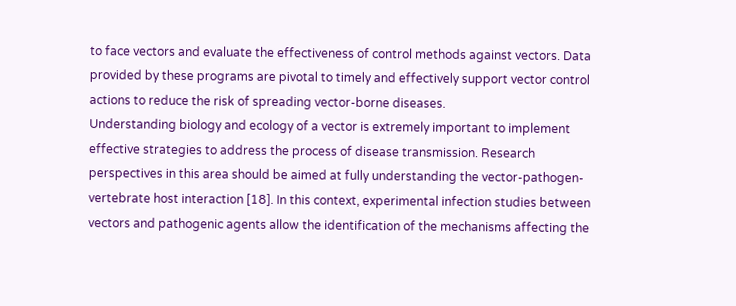to face vectors and evaluate the effectiveness of control methods against vectors. Data provided by these programs are pivotal to timely and effectively support vector control actions to reduce the risk of spreading vector-borne diseases.
Understanding biology and ecology of a vector is extremely important to implement effective strategies to address the process of disease transmission. Research perspectives in this area should be aimed at fully understanding the vector-pathogen-vertebrate host interaction [18]. In this context, experimental infection studies between vectors and pathogenic agents allow the identification of the mechanisms affecting the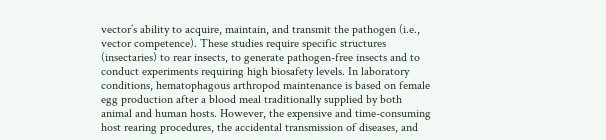vector’s ability to acquire, maintain, and transmit the pathogen (i.e., vector competence). These studies require specific structures (insectaries) to rear insects, to generate pathogen-free insects and to conduct experiments requiring high biosafety levels. In laboratory conditions, hematophagous arthropod maintenance is based on female egg production after a blood meal traditionally supplied by both animal and human hosts. However, the expensive and time-consuming host rearing procedures, the accidental transmission of diseases, and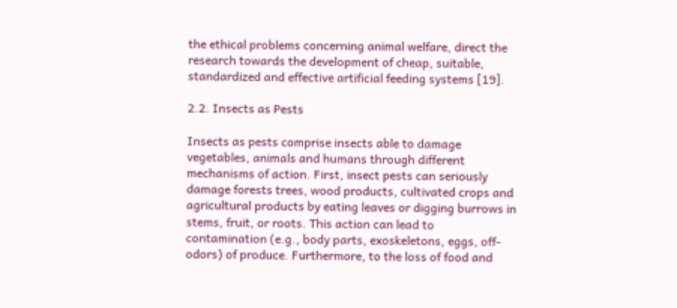the ethical problems concerning animal welfare, direct the research towards the development of cheap, suitable, standardized and effective artificial feeding systems [19].

2.2. Insects as Pests

Insects as pests comprise insects able to damage vegetables, animals and humans through different mechanisms of action. First, insect pests can seriously damage forests trees, wood products, cultivated crops and agricultural products by eating leaves or digging burrows in stems, fruit, or roots. This action can lead to contamination (e.g., body parts, exoskeletons, eggs, off-odors) of produce. Furthermore, to the loss of food and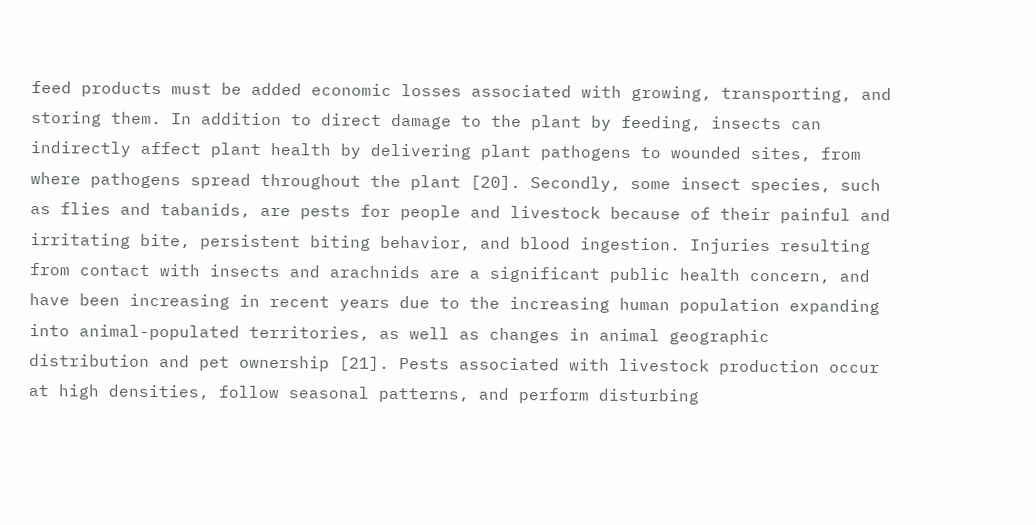feed products must be added economic losses associated with growing, transporting, and storing them. In addition to direct damage to the plant by feeding, insects can indirectly affect plant health by delivering plant pathogens to wounded sites, from where pathogens spread throughout the plant [20]. Secondly, some insect species, such as flies and tabanids, are pests for people and livestock because of their painful and irritating bite, persistent biting behavior, and blood ingestion. Injuries resulting from contact with insects and arachnids are a significant public health concern, and have been increasing in recent years due to the increasing human population expanding into animal-populated territories, as well as changes in animal geographic distribution and pet ownership [21]. Pests associated with livestock production occur at high densities, follow seasonal patterns, and perform disturbing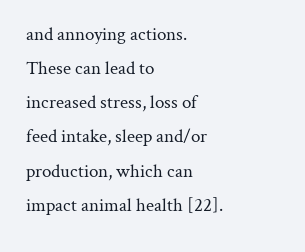and annoying actions. These can lead to increased stress, loss of feed intake, sleep and/or production, which can impact animal health [22].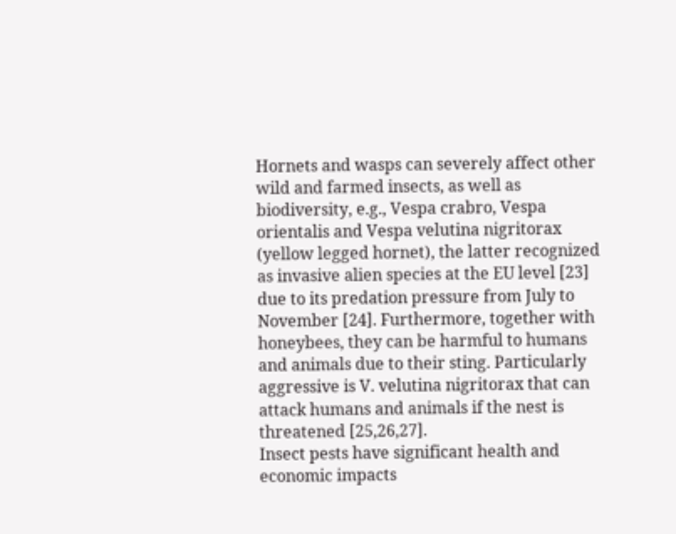Hornets and wasps can severely affect other wild and farmed insects, as well as biodiversity, e.g., Vespa crabro, Vespa orientalis and Vespa velutina nigritorax (yellow legged hornet), the latter recognized as invasive alien species at the EU level [23] due to its predation pressure from July to November [24]. Furthermore, together with honeybees, they can be harmful to humans and animals due to their sting. Particularly aggressive is V. velutina nigritorax that can attack humans and animals if the nest is threatened [25,26,27].
Insect pests have significant health and economic impacts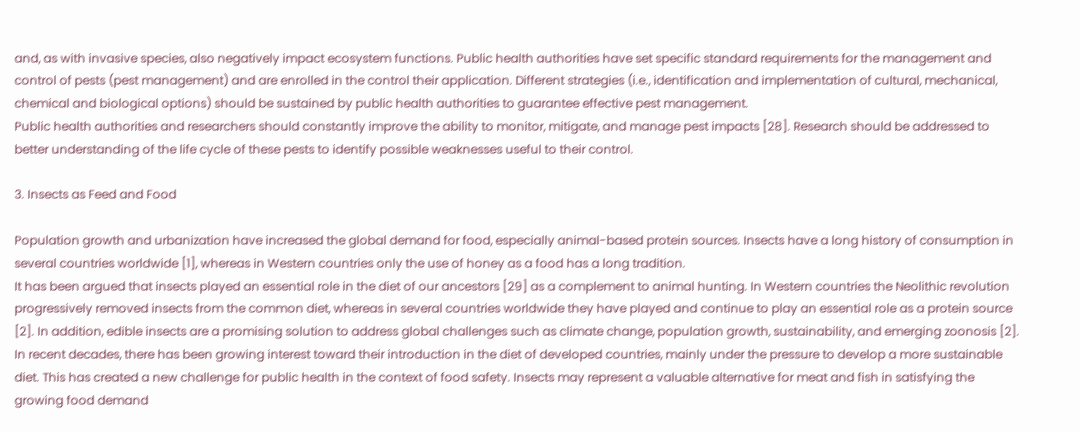and, as with invasive species, also negatively impact ecosystem functions. Public health authorities have set specific standard requirements for the management and control of pests (pest management) and are enrolled in the control their application. Different strategies (i.e., identification and implementation of cultural, mechanical, chemical and biological options) should be sustained by public health authorities to guarantee effective pest management.
Public health authorities and researchers should constantly improve the ability to monitor, mitigate, and manage pest impacts [28]. Research should be addressed to better understanding of the life cycle of these pests to identify possible weaknesses useful to their control.

3. Insects as Feed and Food

Population growth and urbanization have increased the global demand for food, especially animal-based protein sources. Insects have a long history of consumption in several countries worldwide [1], whereas in Western countries only the use of honey as a food has a long tradition.
It has been argued that insects played an essential role in the diet of our ancestors [29] as a complement to animal hunting. In Western countries the Neolithic revolution progressively removed insects from the common diet, whereas in several countries worldwide they have played and continue to play an essential role as a protein source [2]. In addition, edible insects are a promising solution to address global challenges such as climate change, population growth, sustainability, and emerging zoonosis [2].
In recent decades, there has been growing interest toward their introduction in the diet of developed countries, mainly under the pressure to develop a more sustainable diet. This has created a new challenge for public health in the context of food safety. Insects may represent a valuable alternative for meat and fish in satisfying the growing food demand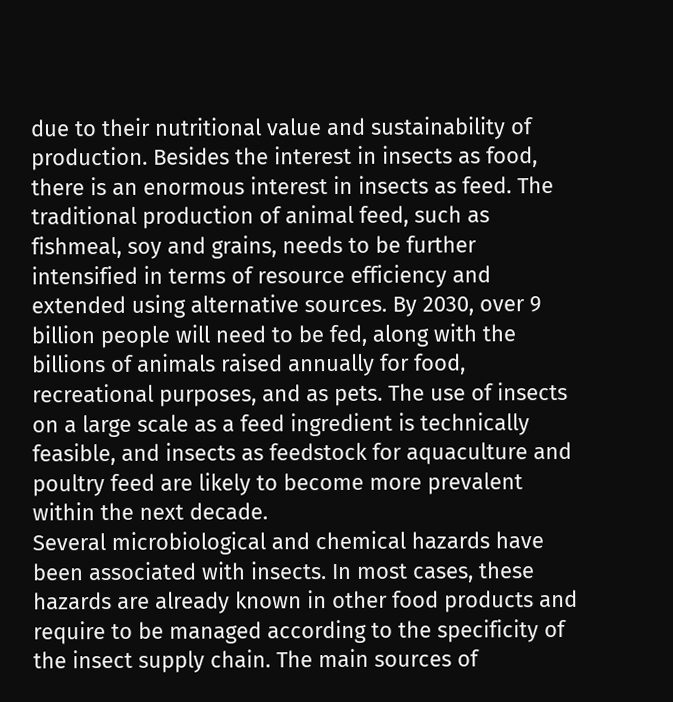due to their nutritional value and sustainability of production. Besides the interest in insects as food, there is an enormous interest in insects as feed. The traditional production of animal feed, such as fishmeal, soy and grains, needs to be further intensified in terms of resource efficiency and extended using alternative sources. By 2030, over 9 billion people will need to be fed, along with the billions of animals raised annually for food, recreational purposes, and as pets. The use of insects on a large scale as a feed ingredient is technically feasible, and insects as feedstock for aquaculture and poultry feed are likely to become more prevalent within the next decade.
Several microbiological and chemical hazards have been associated with insects. In most cases, these hazards are already known in other food products and require to be managed according to the specificity of the insect supply chain. The main sources of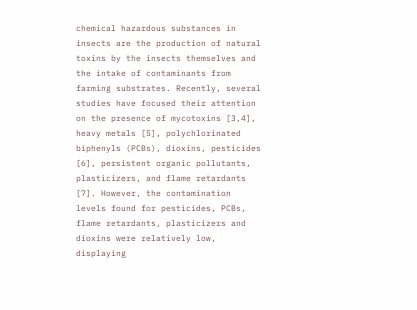chemical hazardous substances in insects are the production of natural toxins by the insects themselves and the intake of contaminants from farming substrates. Recently, several studies have focused their attention on the presence of mycotoxins [3,4], heavy metals [5], polychlorinated biphenyls (PCBs), dioxins, pesticides [6], persistent organic pollutants, plasticizers, and flame retardants [7]. However, the contamination levels found for pesticides, PCBs, flame retardants, plasticizers and dioxins were relatively low, displaying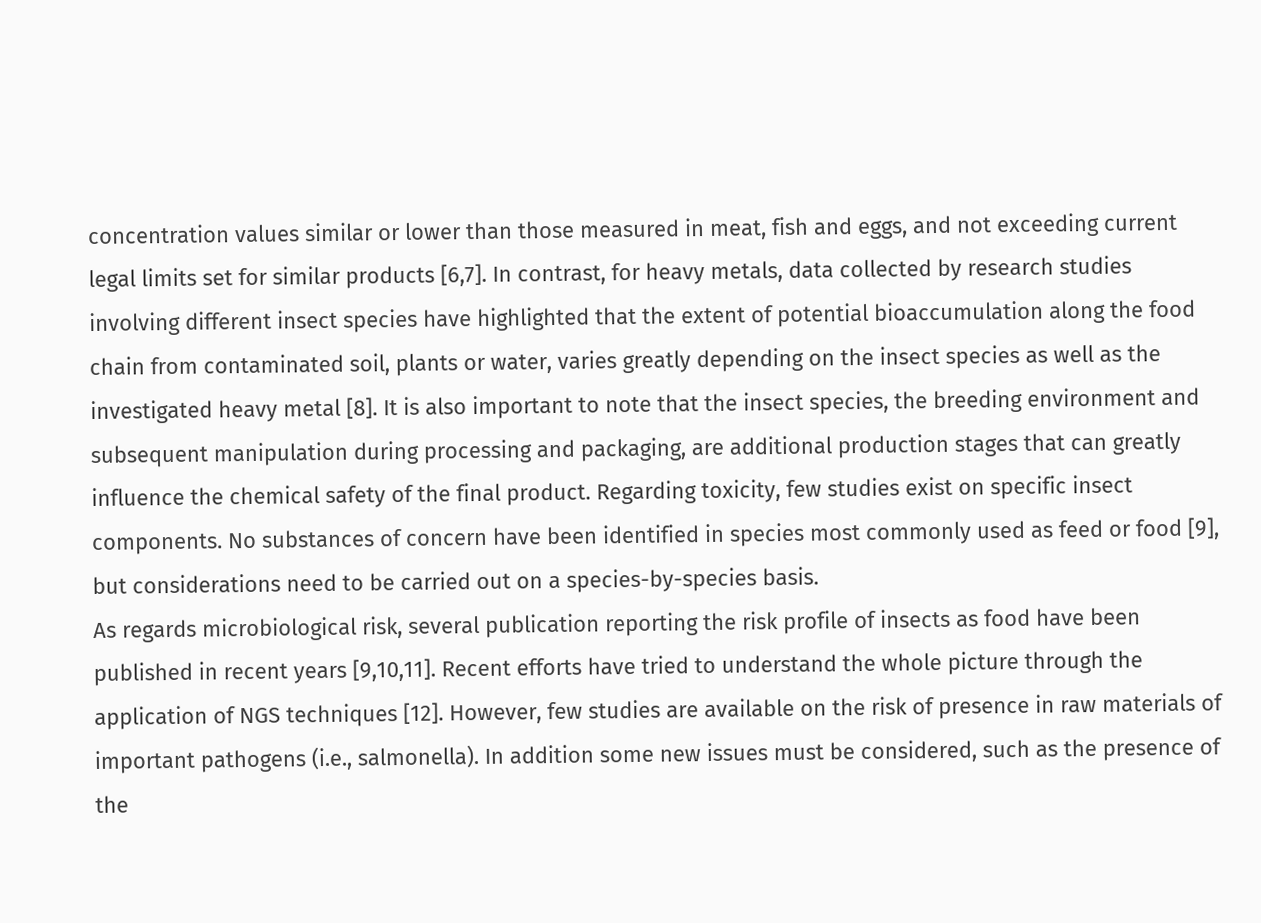concentration values similar or lower than those measured in meat, fish and eggs, and not exceeding current legal limits set for similar products [6,7]. In contrast, for heavy metals, data collected by research studies involving different insect species have highlighted that the extent of potential bioaccumulation along the food chain from contaminated soil, plants or water, varies greatly depending on the insect species as well as the investigated heavy metal [8]. It is also important to note that the insect species, the breeding environment and subsequent manipulation during processing and packaging, are additional production stages that can greatly influence the chemical safety of the final product. Regarding toxicity, few studies exist on specific insect components. No substances of concern have been identified in species most commonly used as feed or food [9], but considerations need to be carried out on a species-by-species basis.
As regards microbiological risk, several publication reporting the risk profile of insects as food have been published in recent years [9,10,11]. Recent efforts have tried to understand the whole picture through the application of NGS techniques [12]. However, few studies are available on the risk of presence in raw materials of important pathogens (i.e., salmonella). In addition some new issues must be considered, such as the presence of the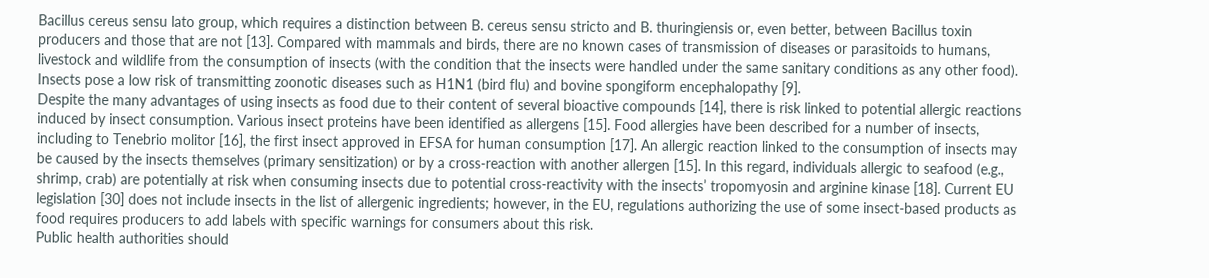Bacillus cereus sensu lato group, which requires a distinction between B. cereus sensu stricto and B. thuringiensis or, even better, between Bacillus toxin producers and those that are not [13]. Compared with mammals and birds, there are no known cases of transmission of diseases or parasitoids to humans, livestock and wildlife from the consumption of insects (with the condition that the insects were handled under the same sanitary conditions as any other food). Insects pose a low risk of transmitting zoonotic diseases such as H1N1 (bird flu) and bovine spongiform encephalopathy [9].
Despite the many advantages of using insects as food due to their content of several bioactive compounds [14], there is risk linked to potential allergic reactions induced by insect consumption. Various insect proteins have been identified as allergens [15]. Food allergies have been described for a number of insects, including to Tenebrio molitor [16], the first insect approved in EFSA for human consumption [17]. An allergic reaction linked to the consumption of insects may be caused by the insects themselves (primary sensitization) or by a cross-reaction with another allergen [15]. In this regard, individuals allergic to seafood (e.g., shrimp, crab) are potentially at risk when consuming insects due to potential cross-reactivity with the insects’ tropomyosin and arginine kinase [18]. Current EU legislation [30] does not include insects in the list of allergenic ingredients; however, in the EU, regulations authorizing the use of some insect-based products as food requires producers to add labels with specific warnings for consumers about this risk.
Public health authorities should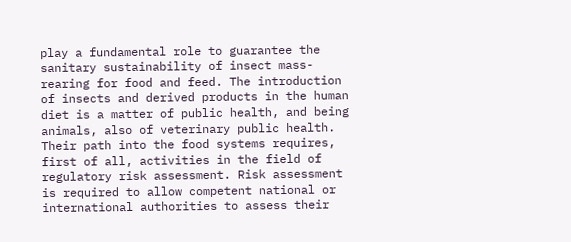play a fundamental role to guarantee the sanitary sustainability of insect mass-rearing for food and feed. The introduction of insects and derived products in the human diet is a matter of public health, and being animals, also of veterinary public health. Their path into the food systems requires, first of all, activities in the field of regulatory risk assessment. Risk assessment is required to allow competent national or international authorities to assess their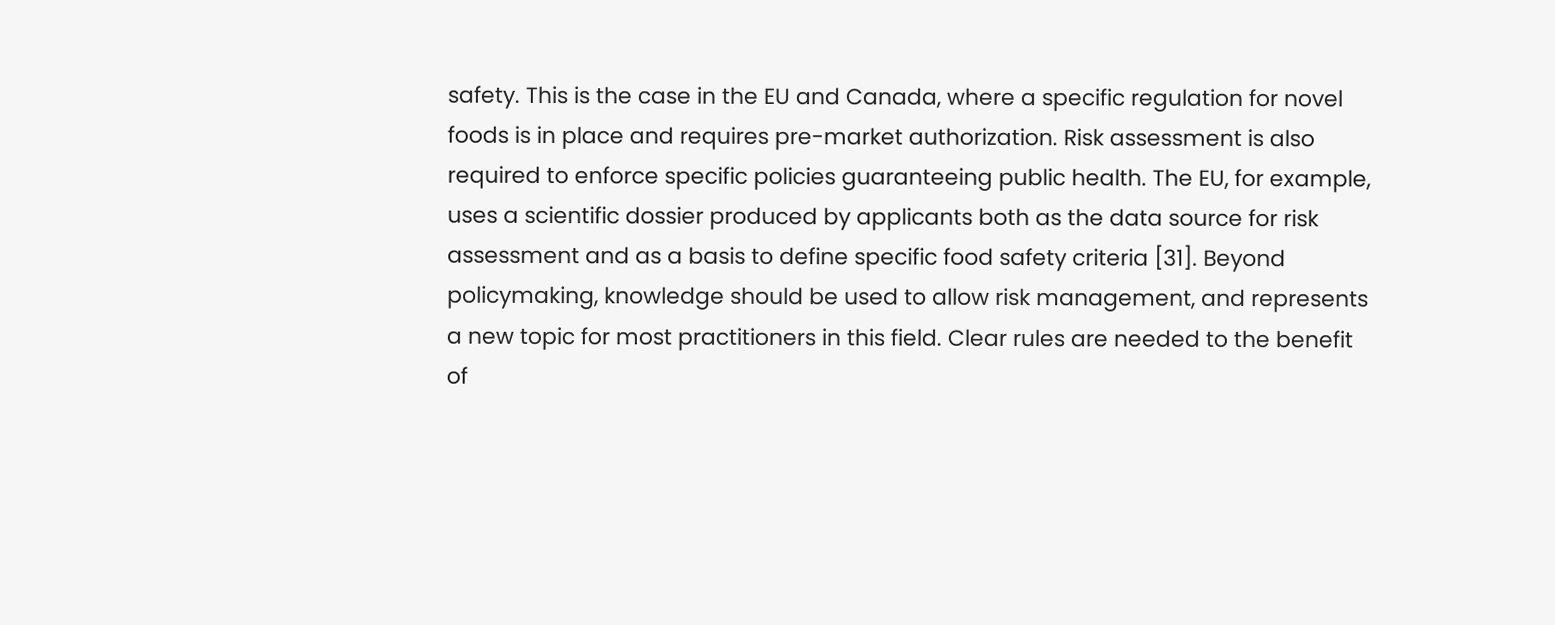safety. This is the case in the EU and Canada, where a specific regulation for novel foods is in place and requires pre-market authorization. Risk assessment is also required to enforce specific policies guaranteeing public health. The EU, for example, uses a scientific dossier produced by applicants both as the data source for risk assessment and as a basis to define specific food safety criteria [31]. Beyond policymaking, knowledge should be used to allow risk management, and represents a new topic for most practitioners in this field. Clear rules are needed to the benefit of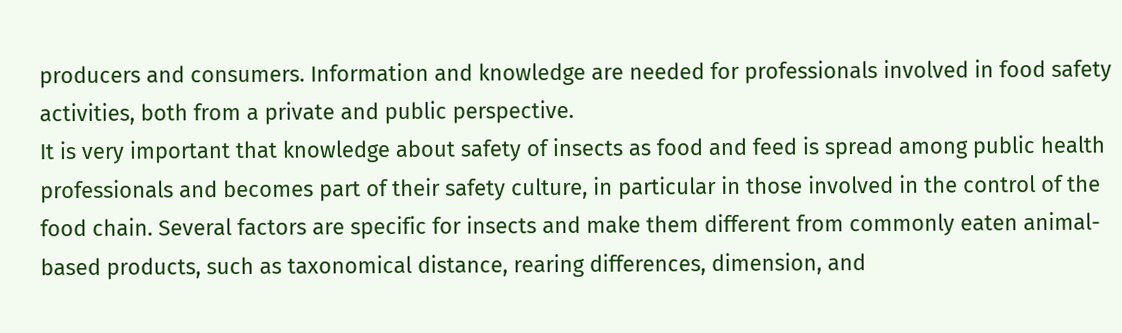producers and consumers. Information and knowledge are needed for professionals involved in food safety activities, both from a private and public perspective.
It is very important that knowledge about safety of insects as food and feed is spread among public health professionals and becomes part of their safety culture, in particular in those involved in the control of the food chain. Several factors are specific for insects and make them different from commonly eaten animal-based products, such as taxonomical distance, rearing differences, dimension, and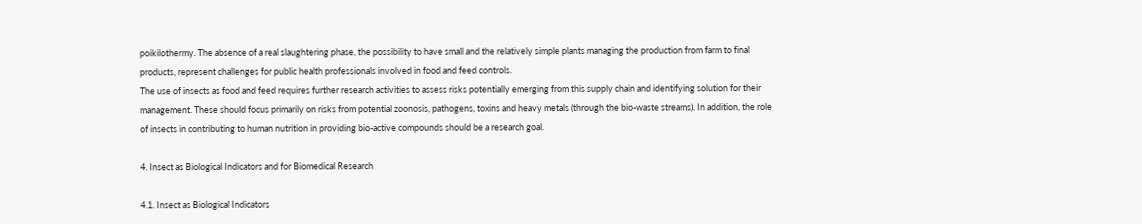poikilothermy. The absence of a real slaughtering phase, the possibility to have small and the relatively simple plants managing the production from farm to final products, represent challenges for public health professionals involved in food and feed controls.
The use of insects as food and feed requires further research activities to assess risks potentially emerging from this supply chain and identifying solution for their management. These should focus primarily on risks from potential zoonosis, pathogens, toxins and heavy metals (through the bio-waste streams). In addition, the role of insects in contributing to human nutrition in providing bio-active compounds should be a research goal.

4. Insect as Biological Indicators and for Biomedical Research

4.1. Insect as Biological Indicators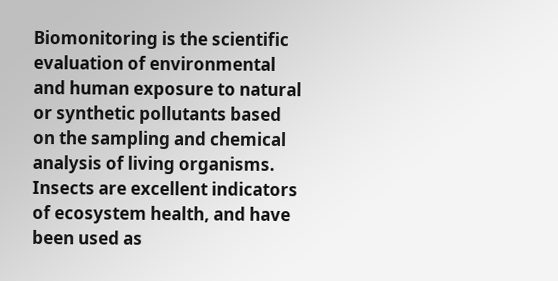Biomonitoring is the scientific evaluation of environmental and human exposure to natural or synthetic pollutants based on the sampling and chemical analysis of living organisms. Insects are excellent indicators of ecosystem health, and have been used as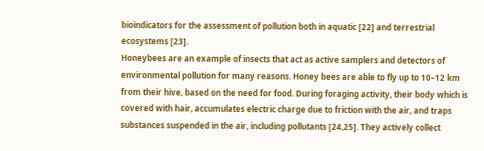bioindicators for the assessment of pollution both in aquatic [22] and terrestrial ecosystems [23].
Honeybees are an example of insects that act as active samplers and detectors of environmental pollution for many reasons. Honey bees are able to fly up to 10–12 km from their hive, based on the need for food. During foraging activity, their body which is covered with hair, accumulates electric charge due to friction with the air, and traps substances suspended in the air, including pollutants [24,25]. They actively collect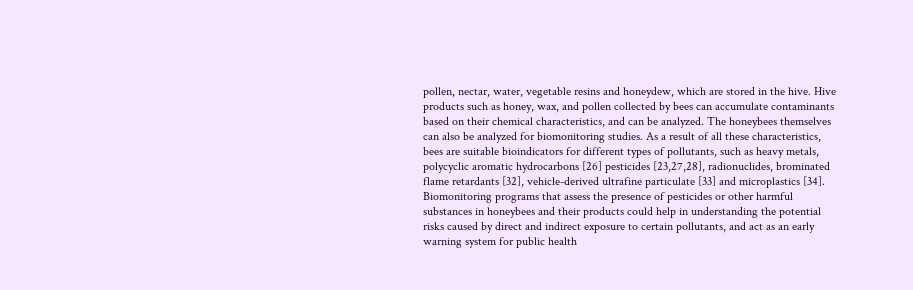pollen, nectar, water, vegetable resins and honeydew, which are stored in the hive. Hive products such as honey, wax, and pollen collected by bees can accumulate contaminants based on their chemical characteristics, and can be analyzed. The honeybees themselves can also be analyzed for biomonitoring studies. As a result of all these characteristics, bees are suitable bioindicators for different types of pollutants, such as heavy metals, polycyclic aromatic hydrocarbons [26] pesticides [23,27,28], radionuclides, brominated flame retardants [32], vehicle-derived ultrafine particulate [33] and microplastics [34].
Biomonitoring programs that assess the presence of pesticides or other harmful substances in honeybees and their products could help in understanding the potential risks caused by direct and indirect exposure to certain pollutants, and act as an early warning system for public health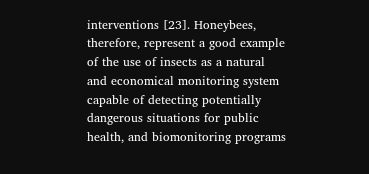interventions [23]. Honeybees, therefore, represent a good example of the use of insects as a natural and economical monitoring system capable of detecting potentially dangerous situations for public health, and biomonitoring programs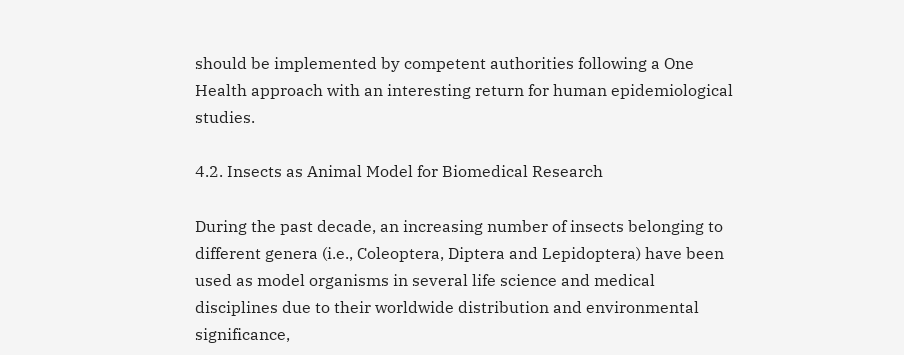should be implemented by competent authorities following a One Health approach with an interesting return for human epidemiological studies.

4.2. Insects as Animal Model for Biomedical Research

During the past decade, an increasing number of insects belonging to different genera (i.e., Coleoptera, Diptera and Lepidoptera) have been used as model organisms in several life science and medical disciplines due to their worldwide distribution and environmental significance,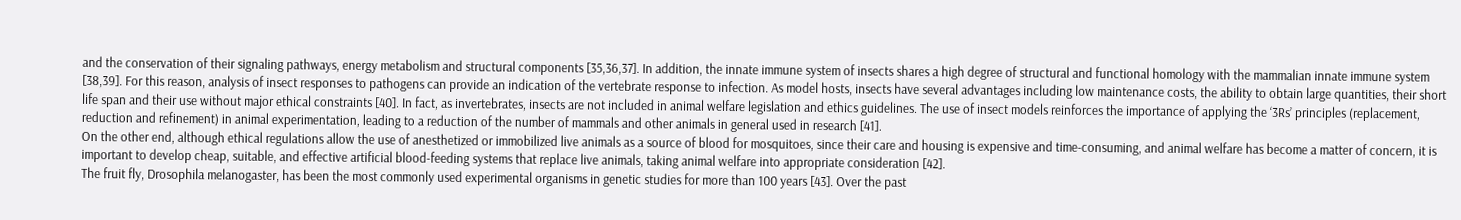and the conservation of their signaling pathways, energy metabolism and structural components [35,36,37]. In addition, the innate immune system of insects shares a high degree of structural and functional homology with the mammalian innate immune system [38,39]. For this reason, analysis of insect responses to pathogens can provide an indication of the vertebrate response to infection. As model hosts, insects have several advantages including low maintenance costs, the ability to obtain large quantities, their short life span and their use without major ethical constraints [40]. In fact, as invertebrates, insects are not included in animal welfare legislation and ethics guidelines. The use of insect models reinforces the importance of applying the ‘3Rs’ principles (replacement, reduction and refinement) in animal experimentation, leading to a reduction of the number of mammals and other animals in general used in research [41].
On the other end, although ethical regulations allow the use of anesthetized or immobilized live animals as a source of blood for mosquitoes, since their care and housing is expensive and time-consuming, and animal welfare has become a matter of concern, it is important to develop cheap, suitable, and effective artificial blood-feeding systems that replace live animals, taking animal welfare into appropriate consideration [42].
The fruit fly, Drosophila melanogaster, has been the most commonly used experimental organisms in genetic studies for more than 100 years [43]. Over the past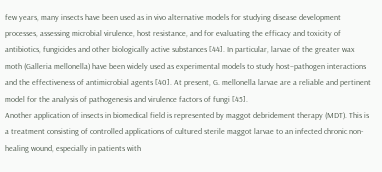few years, many insects have been used as in vivo alternative models for studying disease development processes, assessing microbial virulence, host resistance, and for evaluating the efficacy and toxicity of antibiotics, fungicides and other biologically active substances [44]. In particular, larvae of the greater wax moth (Galleria mellonella) have been widely used as experimental models to study host–pathogen interactions and the effectiveness of antimicrobial agents [40]. At present, G. mellonella larvae are a reliable and pertinent model for the analysis of pathogenesis and virulence factors of fungi [45].
Another application of insects in biomedical field is represented by maggot debridement therapy (MDT). This is a treatment consisting of controlled applications of cultured sterile maggot larvae to an infected chronic non-healing wound, especially in patients with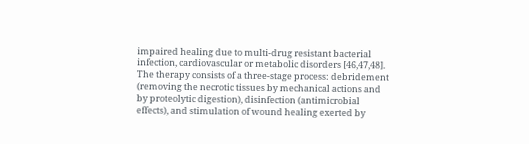impaired healing due to multi-drug resistant bacterial infection, cardiovascular or metabolic disorders [46,47,48]. The therapy consists of a three-stage process: debridement (removing the necrotic tissues by mechanical actions and by proteolytic digestion), disinfection (antimicrobial effects), and stimulation of wound healing exerted by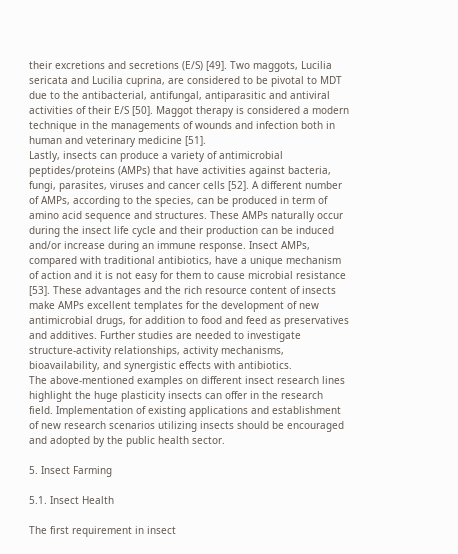their excretions and secretions (E/S) [49]. Two maggots, Lucilia sericata and Lucilia cuprina, are considered to be pivotal to MDT due to the antibacterial, antifungal, antiparasitic and antiviral activities of their E/S [50]. Maggot therapy is considered a modern technique in the managements of wounds and infection both in human and veterinary medicine [51].
Lastly, insects can produce a variety of antimicrobial peptides/proteins (AMPs) that have activities against bacteria, fungi, parasites, viruses and cancer cells [52]. A different number of AMPs, according to the species, can be produced in term of amino acid sequence and structures. These AMPs naturally occur during the insect life cycle and their production can be induced and/or increase during an immune response. Insect AMPs, compared with traditional antibiotics, have a unique mechanism of action and it is not easy for them to cause microbial resistance [53]. These advantages and the rich resource content of insects make AMPs excellent templates for the development of new antimicrobial drugs, for addition to food and feed as preservatives and additives. Further studies are needed to investigate structure-activity relationships, activity mechanisms, bioavailability, and synergistic effects with antibiotics.
The above-mentioned examples on different insect research lines highlight the huge plasticity insects can offer in the research field. Implementation of existing applications and establishment of new research scenarios utilizing insects should be encouraged and adopted by the public health sector.

5. Insect Farming

5.1. Insect Health

The first requirement in insect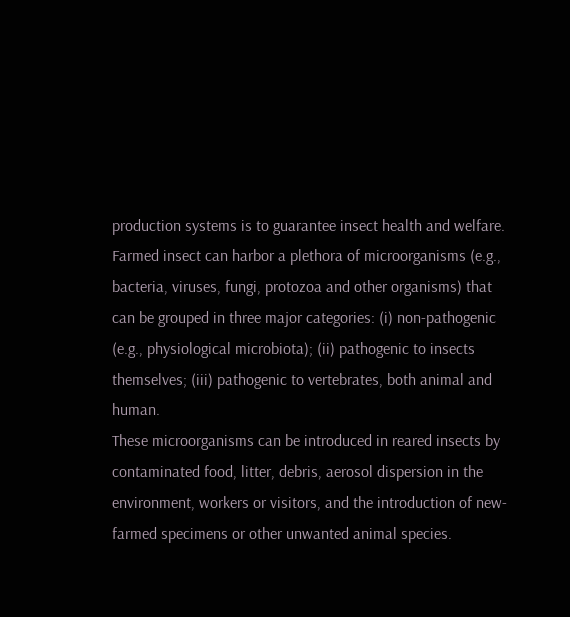production systems is to guarantee insect health and welfare. Farmed insect can harbor a plethora of microorganisms (e.g., bacteria, viruses, fungi, protozoa and other organisms) that can be grouped in three major categories: (i) non-pathogenic (e.g., physiological microbiota); (ii) pathogenic to insects themselves; (iii) pathogenic to vertebrates, both animal and human.
These microorganisms can be introduced in reared insects by contaminated food, litter, debris, aerosol dispersion in the environment, workers or visitors, and the introduction of new-farmed specimens or other unwanted animal species.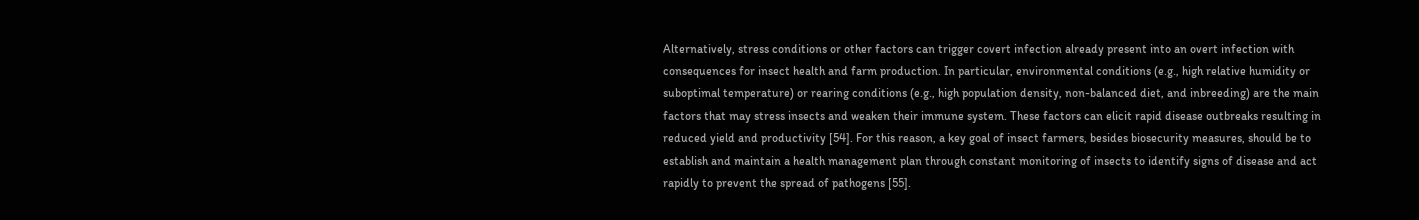Alternatively, stress conditions or other factors can trigger covert infection already present into an overt infection with consequences for insect health and farm production. In particular, environmental conditions (e.g., high relative humidity or suboptimal temperature) or rearing conditions (e.g., high population density, non-balanced diet, and inbreeding) are the main factors that may stress insects and weaken their immune system. These factors can elicit rapid disease outbreaks resulting in reduced yield and productivity [54]. For this reason, a key goal of insect farmers, besides biosecurity measures, should be to establish and maintain a health management plan through constant monitoring of insects to identify signs of disease and act rapidly to prevent the spread of pathogens [55].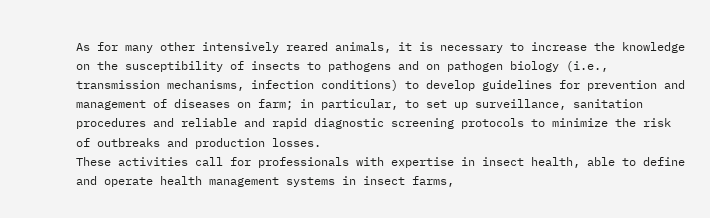As for many other intensively reared animals, it is necessary to increase the knowledge on the susceptibility of insects to pathogens and on pathogen biology (i.e., transmission mechanisms, infection conditions) to develop guidelines for prevention and management of diseases on farm; in particular, to set up surveillance, sanitation procedures and reliable and rapid diagnostic screening protocols to minimize the risk of outbreaks and production losses.
These activities call for professionals with expertise in insect health, able to define and operate health management systems in insect farms,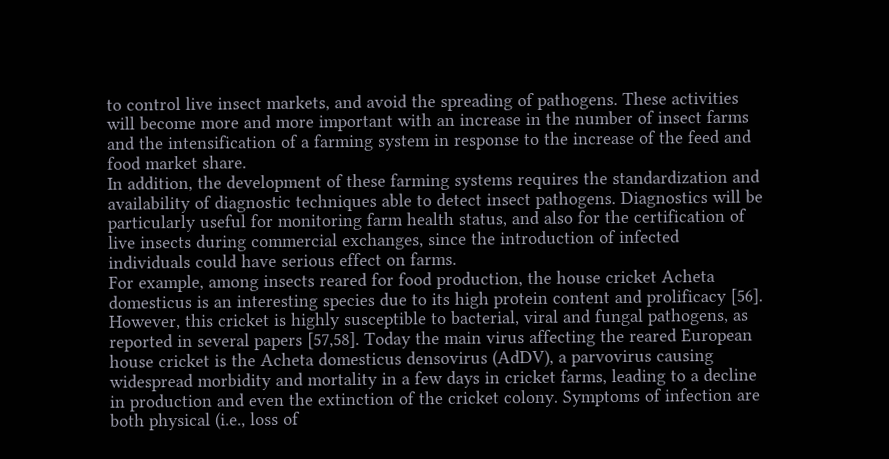to control live insect markets, and avoid the spreading of pathogens. These activities will become more and more important with an increase in the number of insect farms and the intensification of a farming system in response to the increase of the feed and food market share.
In addition, the development of these farming systems requires the standardization and availability of diagnostic techniques able to detect insect pathogens. Diagnostics will be particularly useful for monitoring farm health status, and also for the certification of live insects during commercial exchanges, since the introduction of infected individuals could have serious effect on farms.
For example, among insects reared for food production, the house cricket Acheta domesticus is an interesting species due to its high protein content and prolificacy [56]. However, this cricket is highly susceptible to bacterial, viral and fungal pathogens, as reported in several papers [57,58]. Today the main virus affecting the reared European house cricket is the Acheta domesticus densovirus (AdDV), a parvovirus causing widespread morbidity and mortality in a few days in cricket farms, leading to a decline in production and even the extinction of the cricket colony. Symptoms of infection are both physical (i.e., loss of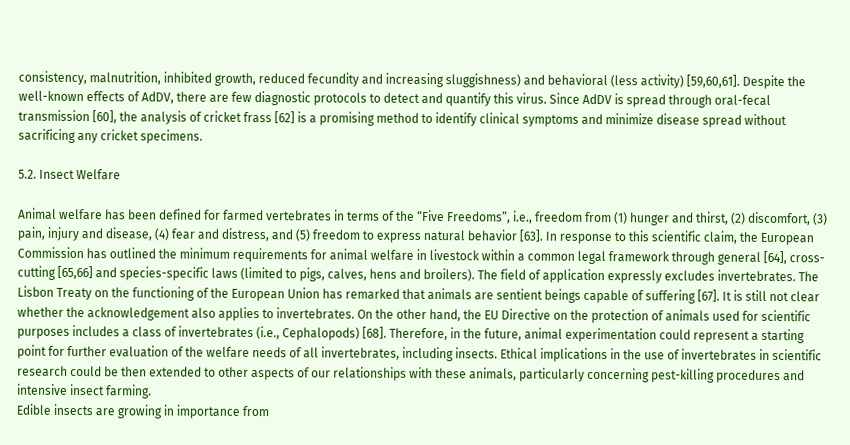consistency, malnutrition, inhibited growth, reduced fecundity and increasing sluggishness) and behavioral (less activity) [59,60,61]. Despite the well-known effects of AdDV, there are few diagnostic protocols to detect and quantify this virus. Since AdDV is spread through oral-fecal transmission [60], the analysis of cricket frass [62] is a promising method to identify clinical symptoms and minimize disease spread without sacrificing any cricket specimens.

5.2. Insect Welfare

Animal welfare has been defined for farmed vertebrates in terms of the “Five Freedoms”, i.e., freedom from (1) hunger and thirst, (2) discomfort, (3) pain, injury and disease, (4) fear and distress, and (5) freedom to express natural behavior [63]. In response to this scientific claim, the European Commission has outlined the minimum requirements for animal welfare in livestock within a common legal framework through general [64], cross-cutting [65,66] and species-specific laws (limited to pigs, calves, hens and broilers). The field of application expressly excludes invertebrates. The Lisbon Treaty on the functioning of the European Union has remarked that animals are sentient beings capable of suffering [67]. It is still not clear whether the acknowledgement also applies to invertebrates. On the other hand, the EU Directive on the protection of animals used for scientific purposes includes a class of invertebrates (i.e., Cephalopods) [68]. Therefore, in the future, animal experimentation could represent a starting point for further evaluation of the welfare needs of all invertebrates, including insects. Ethical implications in the use of invertebrates in scientific research could be then extended to other aspects of our relationships with these animals, particularly concerning pest-killing procedures and intensive insect farming.
Edible insects are growing in importance from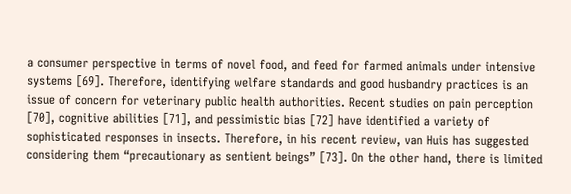a consumer perspective in terms of novel food, and feed for farmed animals under intensive systems [69]. Therefore, identifying welfare standards and good husbandry practices is an issue of concern for veterinary public health authorities. Recent studies on pain perception [70], cognitive abilities [71], and pessimistic bias [72] have identified a variety of sophisticated responses in insects. Therefore, in his recent review, van Huis has suggested considering them “precautionary as sentient beings” [73]. On the other hand, there is limited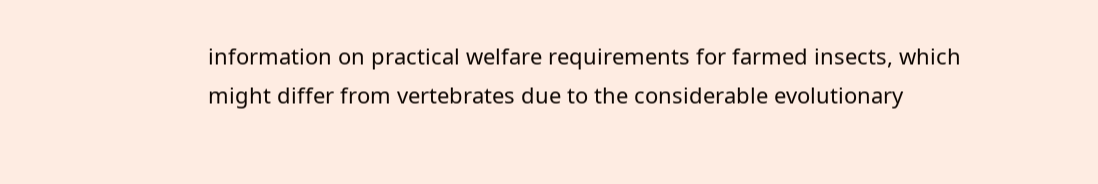information on practical welfare requirements for farmed insects, which might differ from vertebrates due to the considerable evolutionary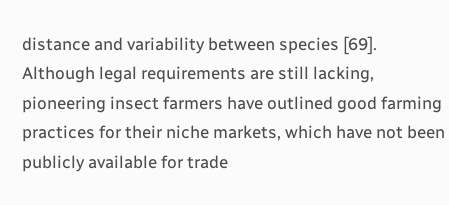distance and variability between species [69].
Although legal requirements are still lacking, pioneering insect farmers have outlined good farming practices for their niche markets, which have not been publicly available for trade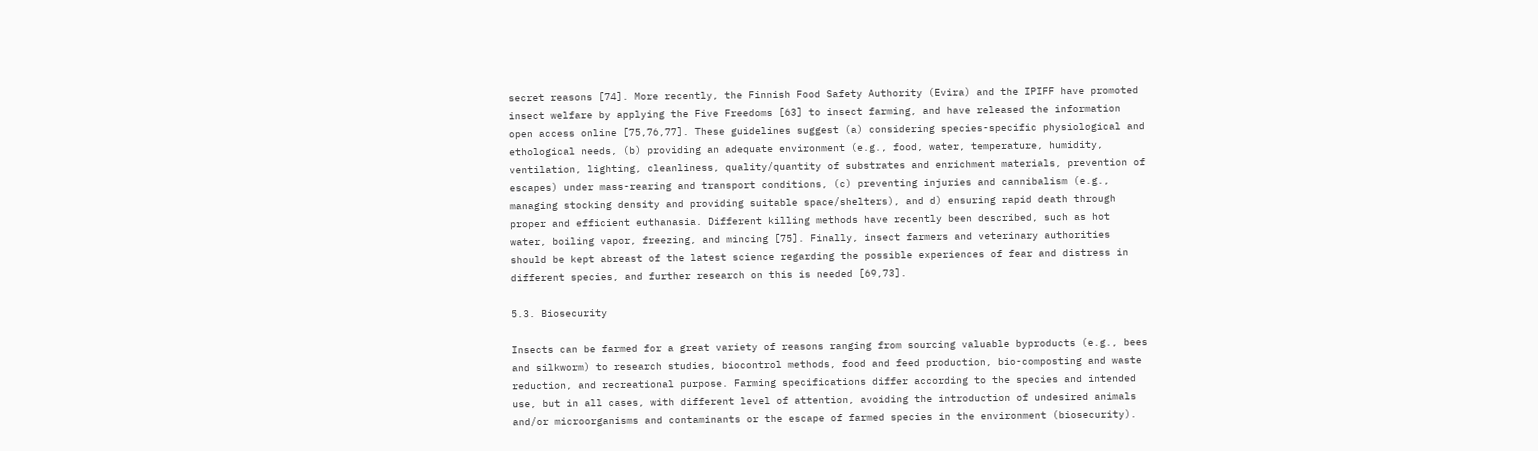secret reasons [74]. More recently, the Finnish Food Safety Authority (Evira) and the IPIFF have promoted insect welfare by applying the Five Freedoms [63] to insect farming, and have released the information open access online [75,76,77]. These guidelines suggest (a) considering species-specific physiological and ethological needs, (b) providing an adequate environment (e.g., food, water, temperature, humidity, ventilation, lighting, cleanliness, quality/quantity of substrates and enrichment materials, prevention of escapes) under mass-rearing and transport conditions, (c) preventing injuries and cannibalism (e.g., managing stocking density and providing suitable space/shelters), and d) ensuring rapid death through proper and efficient euthanasia. Different killing methods have recently been described, such as hot water, boiling vapor, freezing, and mincing [75]. Finally, insect farmers and veterinary authorities should be kept abreast of the latest science regarding the possible experiences of fear and distress in different species, and further research on this is needed [69,73].

5.3. Biosecurity

Insects can be farmed for a great variety of reasons ranging from sourcing valuable byproducts (e.g., bees and silkworm) to research studies, biocontrol methods, food and feed production, bio-composting and waste reduction, and recreational purpose. Farming specifications differ according to the species and intended use, but in all cases, with different level of attention, avoiding the introduction of undesired animals and/or microorganisms and contaminants or the escape of farmed species in the environment (biosecurity).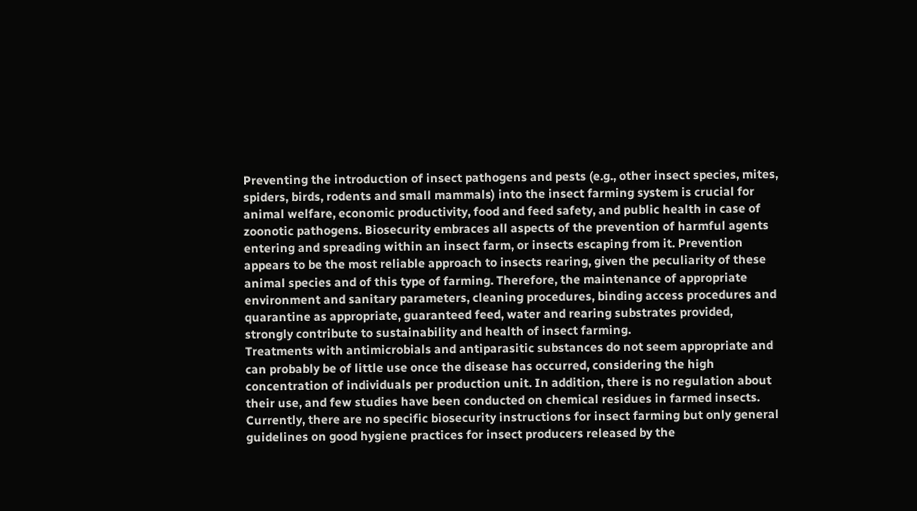Preventing the introduction of insect pathogens and pests (e.g., other insect species, mites, spiders, birds, rodents and small mammals) into the insect farming system is crucial for animal welfare, economic productivity, food and feed safety, and public health in case of zoonotic pathogens. Biosecurity embraces all aspects of the prevention of harmful agents entering and spreading within an insect farm, or insects escaping from it. Prevention appears to be the most reliable approach to insects rearing, given the peculiarity of these animal species and of this type of farming. Therefore, the maintenance of appropriate environment and sanitary parameters, cleaning procedures, binding access procedures and quarantine as appropriate, guaranteed feed, water and rearing substrates provided, strongly contribute to sustainability and health of insect farming.
Treatments with antimicrobials and antiparasitic substances do not seem appropriate and can probably be of little use once the disease has occurred, considering the high concentration of individuals per production unit. In addition, there is no regulation about their use, and few studies have been conducted on chemical residues in farmed insects.
Currently, there are no specific biosecurity instructions for insect farming but only general guidelines on good hygiene practices for insect producers released by the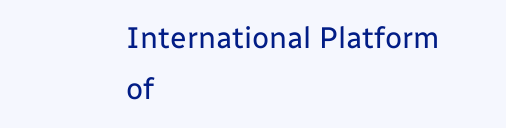International Platform of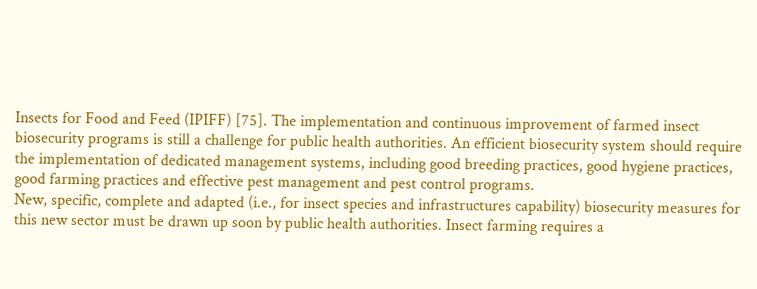Insects for Food and Feed (IPIFF) [75]. The implementation and continuous improvement of farmed insect biosecurity programs is still a challenge for public health authorities. An efficient biosecurity system should require the implementation of dedicated management systems, including good breeding practices, good hygiene practices, good farming practices and effective pest management and pest control programs.
New, specific, complete and adapted (i.e., for insect species and infrastructures capability) biosecurity measures for this new sector must be drawn up soon by public health authorities. Insect farming requires a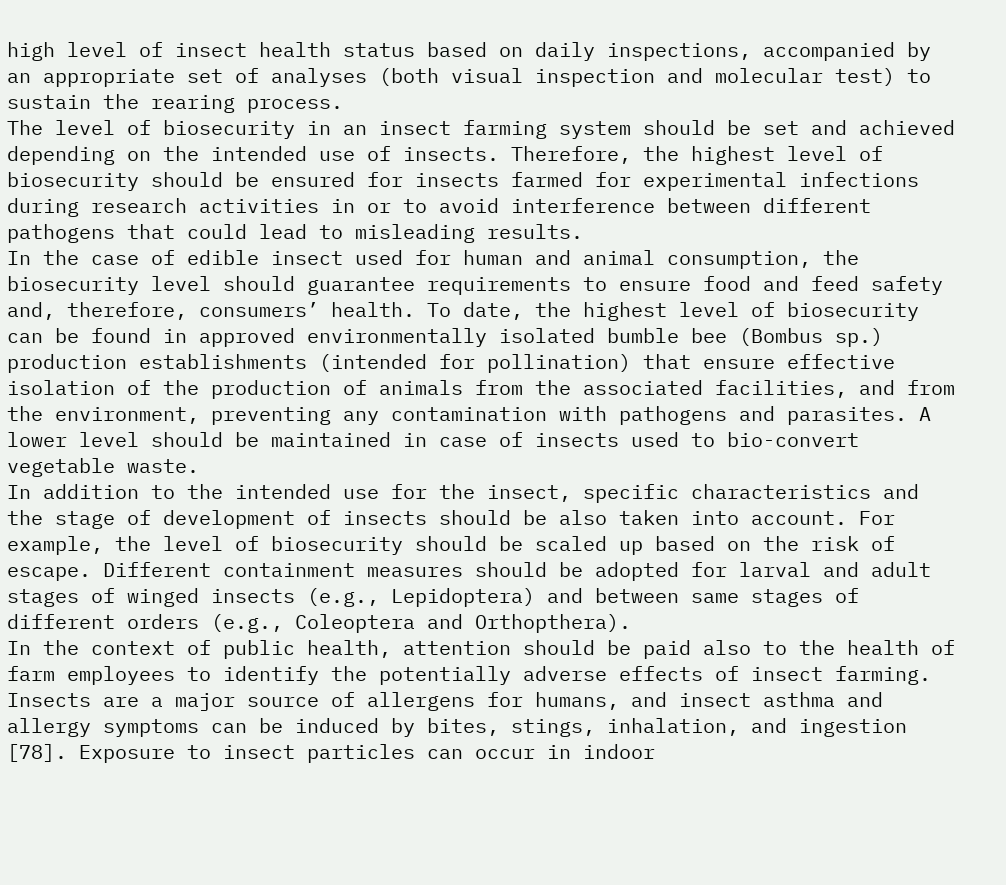high level of insect health status based on daily inspections, accompanied by an appropriate set of analyses (both visual inspection and molecular test) to sustain the rearing process.
The level of biosecurity in an insect farming system should be set and achieved depending on the intended use of insects. Therefore, the highest level of biosecurity should be ensured for insects farmed for experimental infections during research activities in or to avoid interference between different pathogens that could lead to misleading results.
In the case of edible insect used for human and animal consumption, the biosecurity level should guarantee requirements to ensure food and feed safety and, therefore, consumers’ health. To date, the highest level of biosecurity can be found in approved environmentally isolated bumble bee (Bombus sp.) production establishments (intended for pollination) that ensure effective isolation of the production of animals from the associated facilities, and from the environment, preventing any contamination with pathogens and parasites. A lower level should be maintained in case of insects used to bio-convert vegetable waste.
In addition to the intended use for the insect, specific characteristics and the stage of development of insects should be also taken into account. For example, the level of biosecurity should be scaled up based on the risk of escape. Different containment measures should be adopted for larval and adult stages of winged insects (e.g., Lepidoptera) and between same stages of different orders (e.g., Coleoptera and Orthopthera).
In the context of public health, attention should be paid also to the health of farm employees to identify the potentially adverse effects of insect farming. Insects are a major source of allergens for humans, and insect asthma and allergy symptoms can be induced by bites, stings, inhalation, and ingestion [78]. Exposure to insect particles can occur in indoor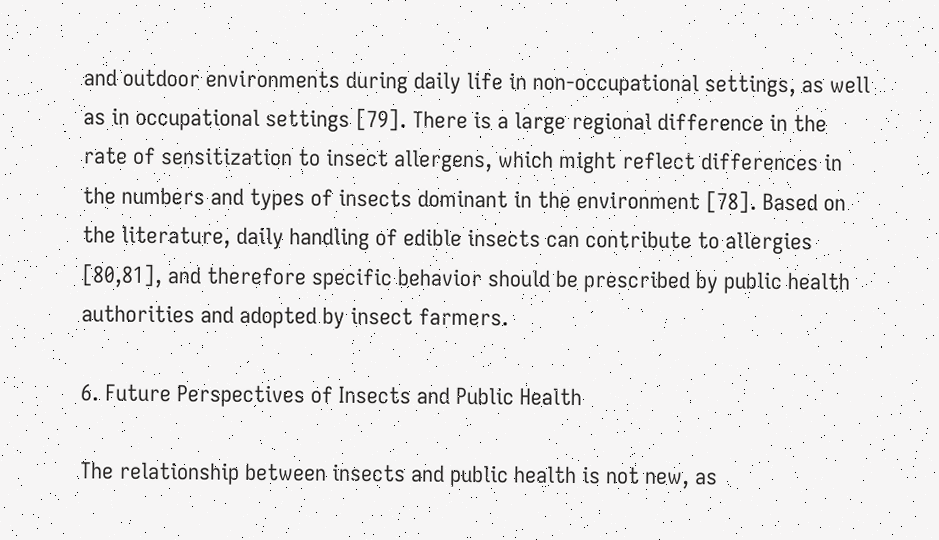and outdoor environments during daily life in non-occupational settings, as well as in occupational settings [79]. There is a large regional difference in the rate of sensitization to insect allergens, which might reflect differences in the numbers and types of insects dominant in the environment [78]. Based on the literature, daily handling of edible insects can contribute to allergies [80,81], and therefore specific behavior should be prescribed by public health authorities and adopted by insect farmers.

6. Future Perspectives of Insects and Public Health

The relationship between insects and public health is not new, as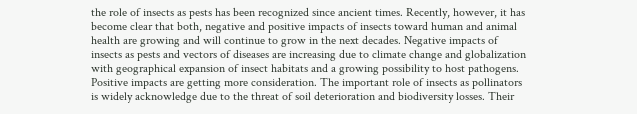the role of insects as pests has been recognized since ancient times. Recently, however, it has become clear that both, negative and positive impacts of insects toward human and animal health are growing and will continue to grow in the next decades. Negative impacts of insects as pests and vectors of diseases are increasing due to climate change and globalization with geographical expansion of insect habitats and a growing possibility to host pathogens. Positive impacts are getting more consideration. The important role of insects as pollinators is widely acknowledge due to the threat of soil deterioration and biodiversity losses. Their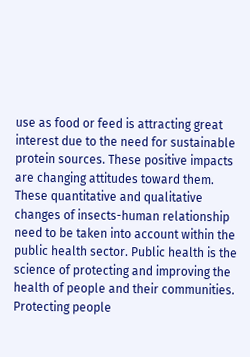use as food or feed is attracting great interest due to the need for sustainable protein sources. These positive impacts are changing attitudes toward them.
These quantitative and qualitative changes of insects-human relationship need to be taken into account within the public health sector. Public health is the science of protecting and improving the health of people and their communities. Protecting people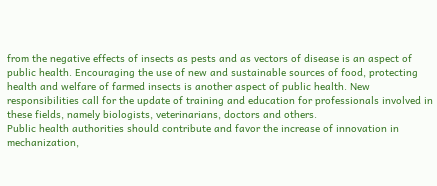from the negative effects of insects as pests and as vectors of disease is an aspect of public health. Encouraging the use of new and sustainable sources of food, protecting health and welfare of farmed insects is another aspect of public health. New responsibilities call for the update of training and education for professionals involved in these fields, namely biologists, veterinarians, doctors and others.
Public health authorities should contribute and favor the increase of innovation in mechanization,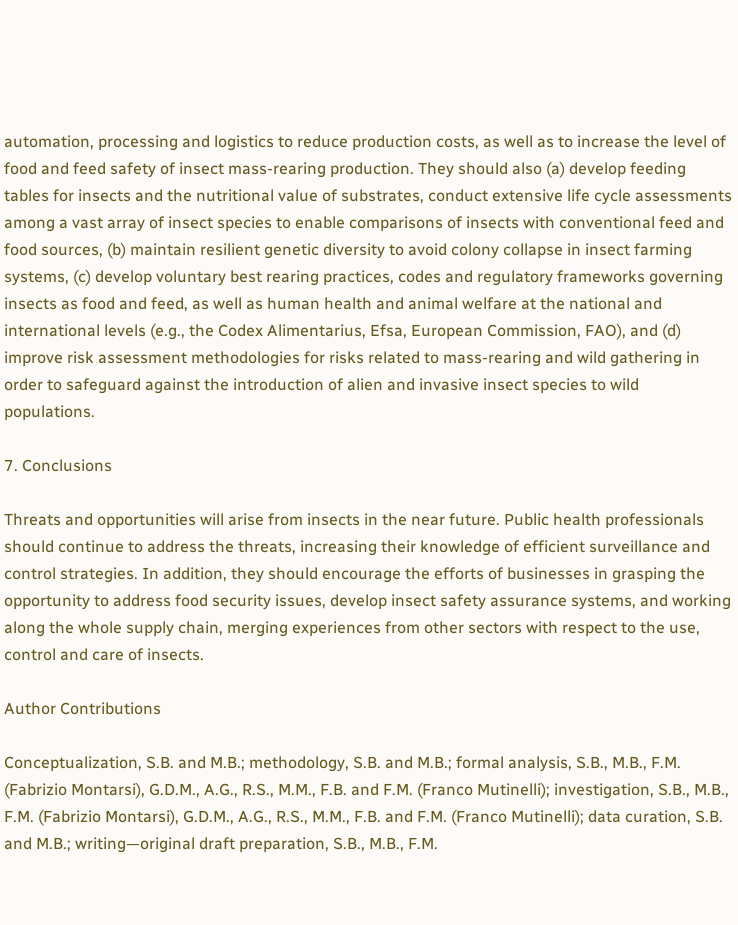automation, processing and logistics to reduce production costs, as well as to increase the level of food and feed safety of insect mass-rearing production. They should also (a) develop feeding tables for insects and the nutritional value of substrates, conduct extensive life cycle assessments among a vast array of insect species to enable comparisons of insects with conventional feed and food sources, (b) maintain resilient genetic diversity to avoid colony collapse in insect farming systems, (c) develop voluntary best rearing practices, codes and regulatory frameworks governing insects as food and feed, as well as human health and animal welfare at the national and international levels (e.g., the Codex Alimentarius, Efsa, European Commission, FAO), and (d) improve risk assessment methodologies for risks related to mass-rearing and wild gathering in order to safeguard against the introduction of alien and invasive insect species to wild populations.

7. Conclusions

Threats and opportunities will arise from insects in the near future. Public health professionals should continue to address the threats, increasing their knowledge of efficient surveillance and control strategies. In addition, they should encourage the efforts of businesses in grasping the opportunity to address food security issues, develop insect safety assurance systems, and working along the whole supply chain, merging experiences from other sectors with respect to the use, control and care of insects.

Author Contributions

Conceptualization, S.B. and M.B.; methodology, S.B. and M.B.; formal analysis, S.B., M.B., F.M. (Fabrizio Montarsi), G.D.M., A.G., R.S., M.M., F.B. and F.M. (Franco Mutinelli); investigation, S.B., M.B., F.M. (Fabrizio Montarsi), G.D.M., A.G., R.S., M.M., F.B. and F.M. (Franco Mutinelli); data curation, S.B. and M.B.; writing—original draft preparation, S.B., M.B., F.M.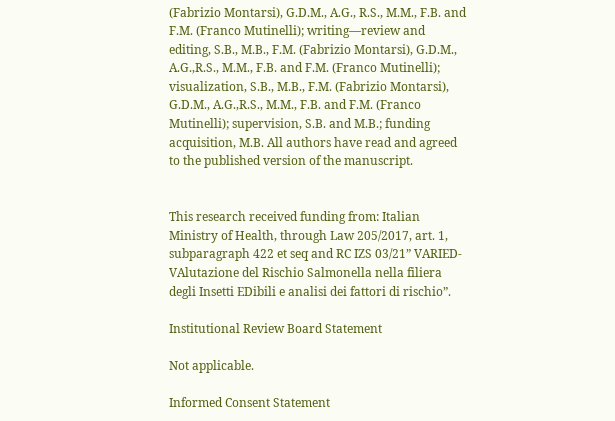(Fabrizio Montarsi), G.D.M., A.G., R.S., M.M., F.B. and F.M. (Franco Mutinelli); writing—review and editing, S.B., M.B., F.M. (Fabrizio Montarsi), G.D.M., A.G.,R.S., M.M., F.B. and F.M. (Franco Mutinelli); visualization, S.B., M.B., F.M. (Fabrizio Montarsi), G.D.M., A.G.,R.S., M.M., F.B. and F.M. (Franco Mutinelli); supervision, S.B. and M.B.; funding acquisition, M.B. All authors have read and agreed to the published version of the manuscript.


This research received funding from: Italian Ministry of Health, through Law 205/2017, art. 1, subparagraph 422 et seq and RC IZS 03/21” VARIED-VAlutazione del Rischio Salmonella nella filiera degli Insetti EDibili e analisi dei fattori di rischio”.

Institutional Review Board Statement

Not applicable.

Informed Consent Statement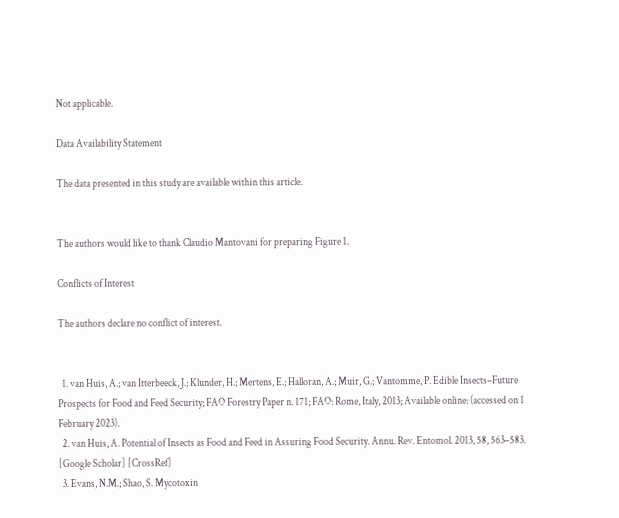Not applicable.

Data Availability Statement

The data presented in this study are available within this article.


The authors would like to thank Claudio Mantovani for preparing Figure 1.

Conflicts of Interest

The authors declare no conflict of interest.


  1. van Huis, A.; van Itterbeeck, J.; Klunder, H.; Mertens, E.; Halloran, A.; Muir, G.; Vantomme, P. Edible Insects–Future Prospects for Food and Feed Security; FAO Forestry Paper n. 171; FAO: Rome, Italy, 2013; Available online: (accessed on 1 February 2023).
  2. van Huis, A. Potential of Insects as Food and Feed in Assuring Food Security. Annu. Rev. Entomol. 2013, 58, 563–583. [Google Scholar] [CrossRef]
  3. Evans, N.M.; Shao, S. Mycotoxin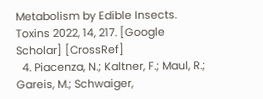Metabolism by Edible Insects. Toxins 2022, 14, 217. [Google Scholar] [CrossRef]
  4. Piacenza, N.; Kaltner, F.; Maul, R.; Gareis, M.; Schwaiger,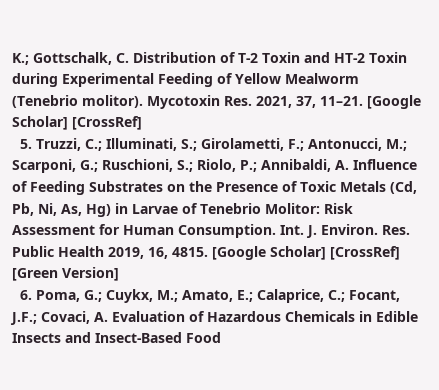K.; Gottschalk, C. Distribution of T-2 Toxin and HT-2 Toxin during Experimental Feeding of Yellow Mealworm (Tenebrio molitor). Mycotoxin Res. 2021, 37, 11–21. [Google Scholar] [CrossRef]
  5. Truzzi, C.; Illuminati, S.; Girolametti, F.; Antonucci, M.; Scarponi, G.; Ruschioni, S.; Riolo, P.; Annibaldi, A. Influence of Feeding Substrates on the Presence of Toxic Metals (Cd, Pb, Ni, As, Hg) in Larvae of Tenebrio Molitor: Risk Assessment for Human Consumption. Int. J. Environ. Res. Public Health 2019, 16, 4815. [Google Scholar] [CrossRef] [Green Version]
  6. Poma, G.; Cuykx, M.; Amato, E.; Calaprice, C.; Focant, J.F.; Covaci, A. Evaluation of Hazardous Chemicals in Edible Insects and Insect-Based Food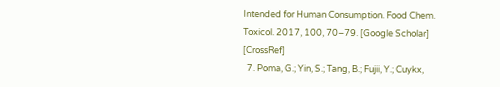Intended for Human Consumption. Food Chem. Toxicol. 2017, 100, 70–79. [Google Scholar] [CrossRef]
  7. Poma, G.; Yin, S.; Tang, B.; Fujii, Y.; Cuykx,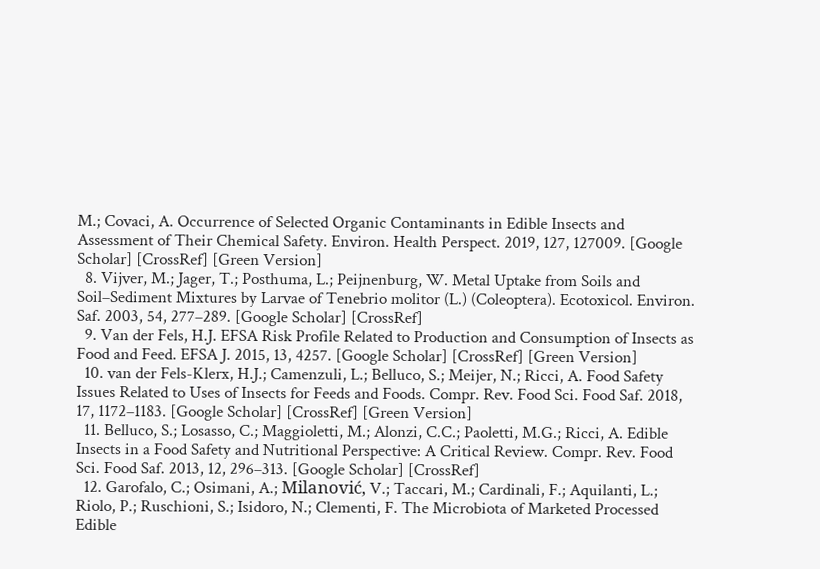M.; Covaci, A. Occurrence of Selected Organic Contaminants in Edible Insects and Assessment of Their Chemical Safety. Environ. Health Perspect. 2019, 127, 127009. [Google Scholar] [CrossRef] [Green Version]
  8. Vijver, M.; Jager, T.; Posthuma, L.; Peijnenburg, W. Metal Uptake from Soils and Soil–Sediment Mixtures by Larvae of Tenebrio molitor (L.) (Coleoptera). Ecotoxicol. Environ. Saf. 2003, 54, 277–289. [Google Scholar] [CrossRef]
  9. Van der Fels, H.J. EFSA Risk Profile Related to Production and Consumption of Insects as Food and Feed. EFSA J. 2015, 13, 4257. [Google Scholar] [CrossRef] [Green Version]
  10. van der Fels-Klerx, H.J.; Camenzuli, L.; Belluco, S.; Meijer, N.; Ricci, A. Food Safety Issues Related to Uses of Insects for Feeds and Foods. Compr. Rev. Food Sci. Food Saf. 2018, 17, 1172–1183. [Google Scholar] [CrossRef] [Green Version]
  11. Belluco, S.; Losasso, C.; Maggioletti, M.; Alonzi, C.C.; Paoletti, M.G.; Ricci, A. Edible Insects in a Food Safety and Nutritional Perspective: A Critical Review. Compr. Rev. Food Sci. Food Saf. 2013, 12, 296–313. [Google Scholar] [CrossRef]
  12. Garofalo, C.; Osimani, A.; Milanović, V.; Taccari, M.; Cardinali, F.; Aquilanti, L.; Riolo, P.; Ruschioni, S.; Isidoro, N.; Clementi, F. The Microbiota of Marketed Processed Edible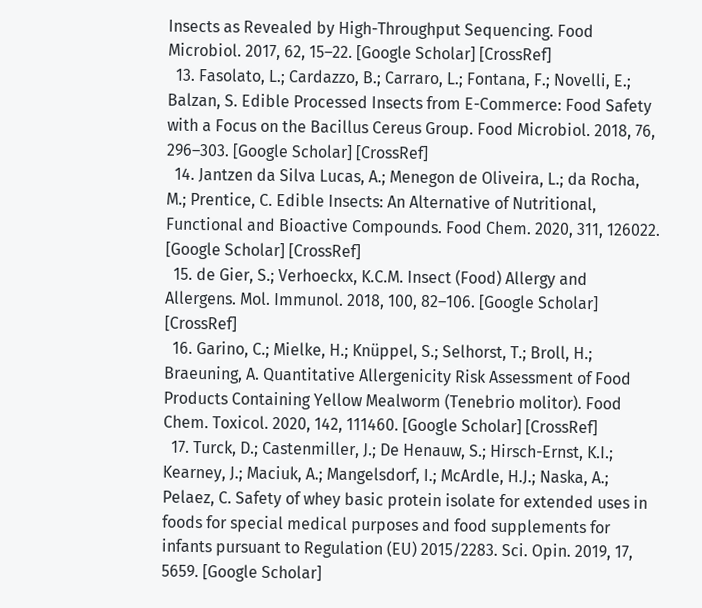Insects as Revealed by High-Throughput Sequencing. Food Microbiol. 2017, 62, 15–22. [Google Scholar] [CrossRef]
  13. Fasolato, L.; Cardazzo, B.; Carraro, L.; Fontana, F.; Novelli, E.; Balzan, S. Edible Processed Insects from E-Commerce: Food Safety with a Focus on the Bacillus Cereus Group. Food Microbiol. 2018, 76, 296–303. [Google Scholar] [CrossRef]
  14. Jantzen da Silva Lucas, A.; Menegon de Oliveira, L.; da Rocha, M.; Prentice, C. Edible Insects: An Alternative of Nutritional, Functional and Bioactive Compounds. Food Chem. 2020, 311, 126022. [Google Scholar] [CrossRef]
  15. de Gier, S.; Verhoeckx, K.C.M. Insect (Food) Allergy and Allergens. Mol. Immunol. 2018, 100, 82–106. [Google Scholar] [CrossRef]
  16. Garino, C.; Mielke, H.; Knüppel, S.; Selhorst, T.; Broll, H.; Braeuning, A. Quantitative Allergenicity Risk Assessment of Food Products Containing Yellow Mealworm (Tenebrio molitor). Food Chem. Toxicol. 2020, 142, 111460. [Google Scholar] [CrossRef]
  17. Turck, D.; Castenmiller, J.; De Henauw, S.; Hirsch-Ernst, K.I.; Kearney, J.; Maciuk, A.; Mangelsdorf, I.; McArdle, H.J.; Naska, A.; Pelaez, C. Safety of whey basic protein isolate for extended uses in foods for special medical purposes and food supplements for infants pursuant to Regulation (EU) 2015/2283. Sci. Opin. 2019, 17, 5659. [Google Scholar]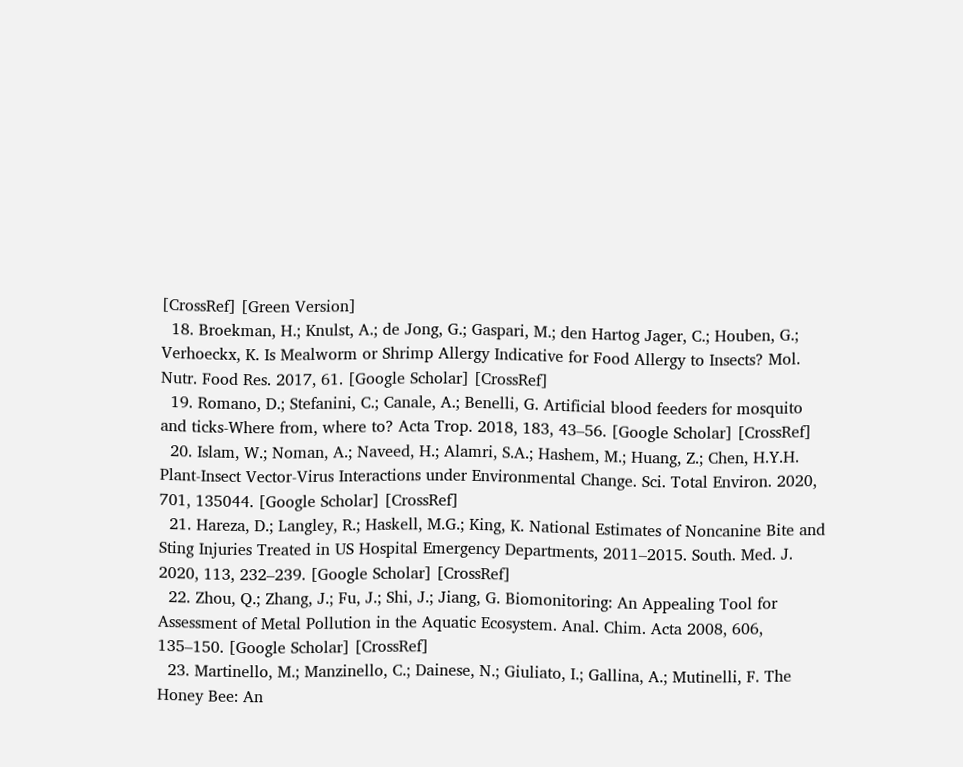[CrossRef] [Green Version]
  18. Broekman, H.; Knulst, A.; de Jong, G.; Gaspari, M.; den Hartog Jager, C.; Houben, G.; Verhoeckx, K. Is Mealworm or Shrimp Allergy Indicative for Food Allergy to Insects? Mol. Nutr. Food Res. 2017, 61. [Google Scholar] [CrossRef]
  19. Romano, D.; Stefanini, C.; Canale, A.; Benelli, G. Artificial blood feeders for mosquito and ticks-Where from, where to? Acta Trop. 2018, 183, 43–56. [Google Scholar] [CrossRef]
  20. Islam, W.; Noman, A.; Naveed, H.; Alamri, S.A.; Hashem, M.; Huang, Z.; Chen, H.Y.H. Plant-Insect Vector-Virus Interactions under Environmental Change. Sci. Total Environ. 2020, 701, 135044. [Google Scholar] [CrossRef]
  21. Hareza, D.; Langley, R.; Haskell, M.G.; King, K. National Estimates of Noncanine Bite and Sting Injuries Treated in US Hospital Emergency Departments, 2011–2015. South. Med. J. 2020, 113, 232–239. [Google Scholar] [CrossRef]
  22. Zhou, Q.; Zhang, J.; Fu, J.; Shi, J.; Jiang, G. Biomonitoring: An Appealing Tool for Assessment of Metal Pollution in the Aquatic Ecosystem. Anal. Chim. Acta 2008, 606, 135–150. [Google Scholar] [CrossRef]
  23. Martinello, M.; Manzinello, C.; Dainese, N.; Giuliato, I.; Gallina, A.; Mutinelli, F. The Honey Bee: An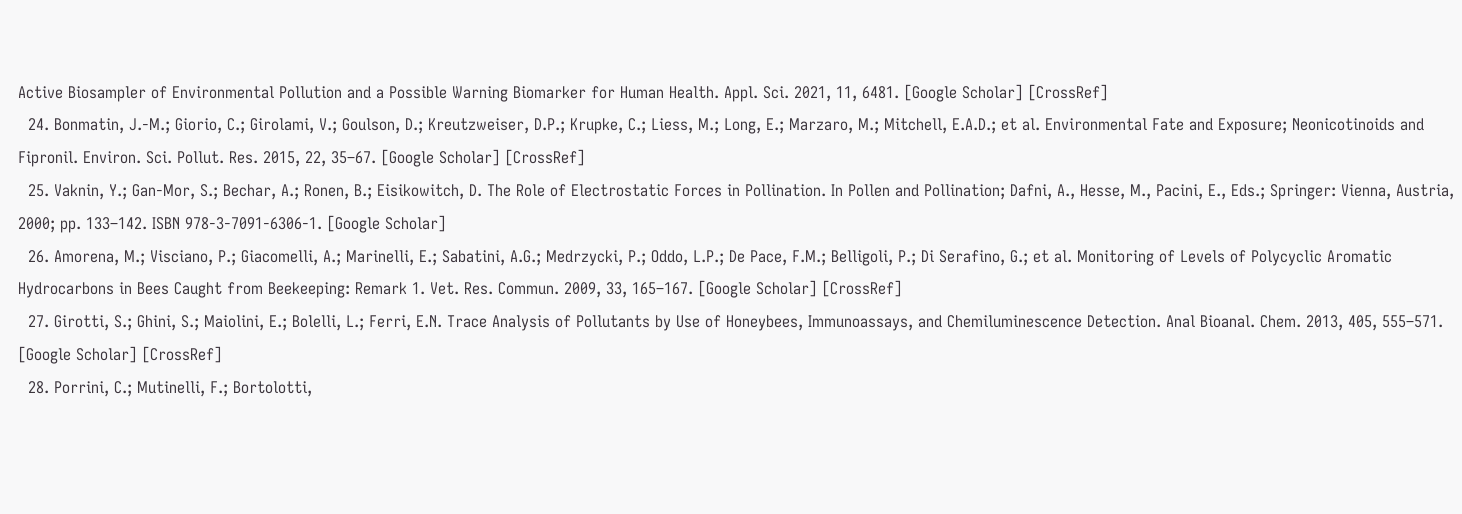Active Biosampler of Environmental Pollution and a Possible Warning Biomarker for Human Health. Appl. Sci. 2021, 11, 6481. [Google Scholar] [CrossRef]
  24. Bonmatin, J.-M.; Giorio, C.; Girolami, V.; Goulson, D.; Kreutzweiser, D.P.; Krupke, C.; Liess, M.; Long, E.; Marzaro, M.; Mitchell, E.A.D.; et al. Environmental Fate and Exposure; Neonicotinoids and Fipronil. Environ. Sci. Pollut. Res. 2015, 22, 35–67. [Google Scholar] [CrossRef]
  25. Vaknin, Y.; Gan-Mor, S.; Bechar, A.; Ronen, B.; Eisikowitch, D. The Role of Electrostatic Forces in Pollination. In Pollen and Pollination; Dafni, A., Hesse, M., Pacini, E., Eds.; Springer: Vienna, Austria, 2000; pp. 133–142. ISBN 978-3-7091-6306-1. [Google Scholar]
  26. Amorena, M.; Visciano, P.; Giacomelli, A.; Marinelli, E.; Sabatini, A.G.; Medrzycki, P.; Oddo, L.P.; De Pace, F.M.; Belligoli, P.; Di Serafino, G.; et al. Monitoring of Levels of Polycyclic Aromatic Hydrocarbons in Bees Caught from Beekeeping: Remark 1. Vet. Res. Commun. 2009, 33, 165–167. [Google Scholar] [CrossRef]
  27. Girotti, S.; Ghini, S.; Maiolini, E.; Bolelli, L.; Ferri, E.N. Trace Analysis of Pollutants by Use of Honeybees, Immunoassays, and Chemiluminescence Detection. Anal Bioanal. Chem. 2013, 405, 555–571. [Google Scholar] [CrossRef]
  28. Porrini, C.; Mutinelli, F.; Bortolotti,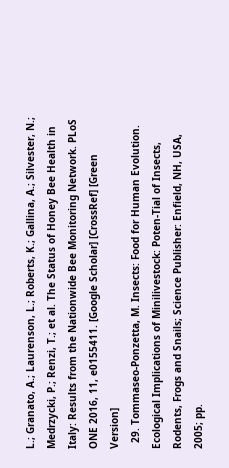L.; Granato, A.; Laurenson, L.; Roberts, K.; Gallina, A.; Silvester, N.; Medrzycki, P.; Renzi, T.; et al. The Status of Honey Bee Health in Italy: Results from the Nationwide Bee Monitoring Network. PLoS ONE 2016, 11, e0155411. [Google Scholar] [CrossRef] [Green Version]
  29. Tommaseo-Ponzetta, M. Insects: Food for Human Evolution. Ecological Implications of Minilivestock: Poten-Tial of Insects, Rodents, Frogs and Snails; Science Publisher: Enfield, NH, USA, 2005; pp.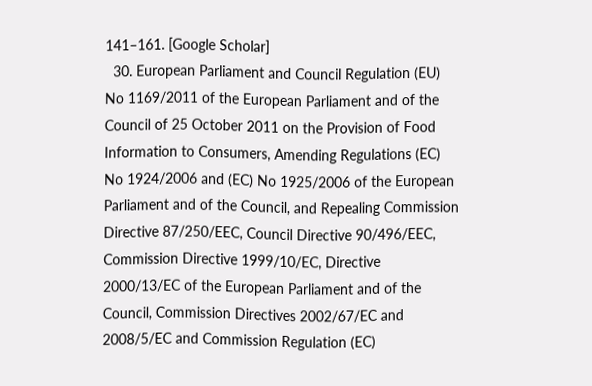141–161. [Google Scholar]
  30. European Parliament and Council Regulation (EU) No 1169/2011 of the European Parliament and of the Council of 25 October 2011 on the Provision of Food Information to Consumers, Amending Regulations (EC) No 1924/2006 and (EC) No 1925/2006 of the European Parliament and of the Council, and Repealing Commission Directive 87/250/EEC, Council Directive 90/496/EEC, Commission Directive 1999/10/EC, Directive 2000/13/EC of the European Parliament and of the Council, Commission Directives 2002/67/EC and 2008/5/EC and Commission Regulation (EC)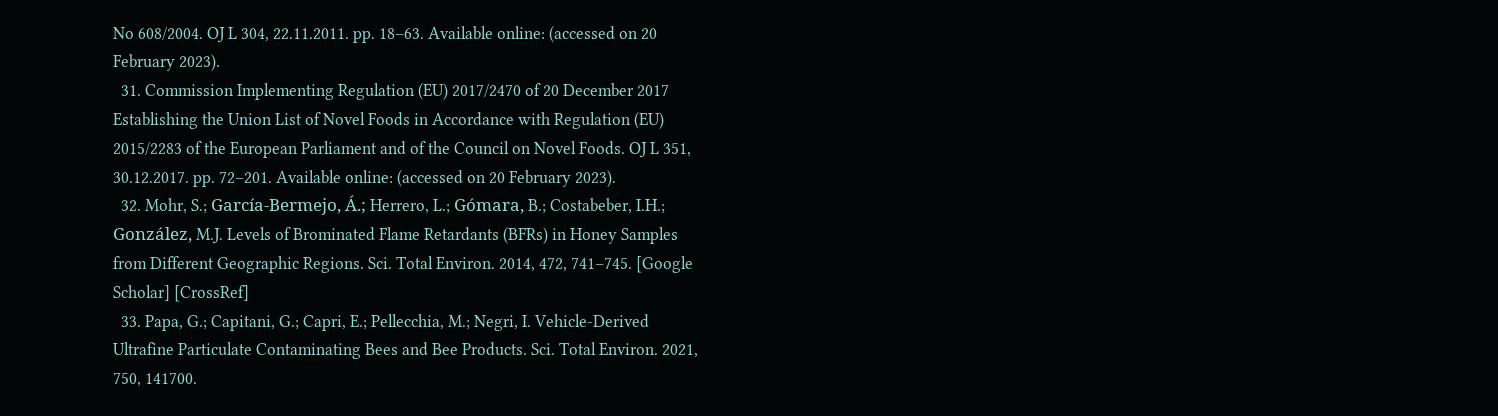No 608/2004. OJ L 304, 22.11.2011. pp. 18–63. Available online: (accessed on 20 February 2023).
  31. Commission Implementing Regulation (EU) 2017/2470 of 20 December 2017 Establishing the Union List of Novel Foods in Accordance with Regulation (EU) 2015/2283 of the European Parliament and of the Council on Novel Foods. OJ L 351, 30.12.2017. pp. 72–201. Available online: (accessed on 20 February 2023).
  32. Mohr, S.; García-Bermejo, Á.; Herrero, L.; Gómara, B.; Costabeber, I.H.; González, M.J. Levels of Brominated Flame Retardants (BFRs) in Honey Samples from Different Geographic Regions. Sci. Total Environ. 2014, 472, 741–745. [Google Scholar] [CrossRef]
  33. Papa, G.; Capitani, G.; Capri, E.; Pellecchia, M.; Negri, I. Vehicle-Derived Ultrafine Particulate Contaminating Bees and Bee Products. Sci. Total Environ. 2021, 750, 141700.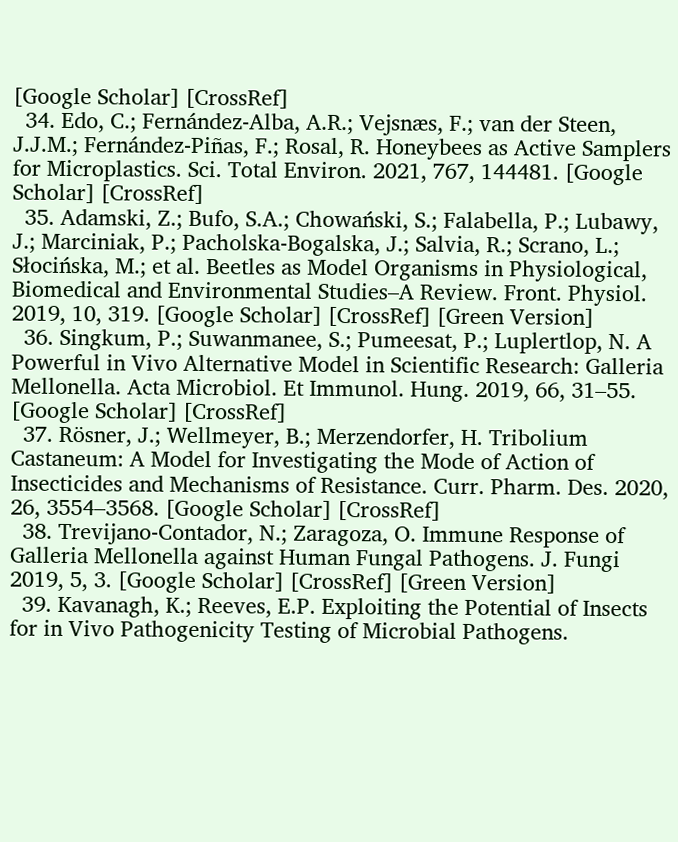[Google Scholar] [CrossRef]
  34. Edo, C.; Fernández-Alba, A.R.; Vejsnæs, F.; van der Steen, J.J.M.; Fernández-Piñas, F.; Rosal, R. Honeybees as Active Samplers for Microplastics. Sci. Total Environ. 2021, 767, 144481. [Google Scholar] [CrossRef]
  35. Adamski, Z.; Bufo, S.A.; Chowański, S.; Falabella, P.; Lubawy, J.; Marciniak, P.; Pacholska-Bogalska, J.; Salvia, R.; Scrano, L.; Słocińska, M.; et al. Beetles as Model Organisms in Physiological, Biomedical and Environmental Studies–A Review. Front. Physiol. 2019, 10, 319. [Google Scholar] [CrossRef] [Green Version]
  36. Singkum, P.; Suwanmanee, S.; Pumeesat, P.; Luplertlop, N. A Powerful in Vivo Alternative Model in Scientific Research: Galleria Mellonella. Acta Microbiol. Et Immunol. Hung. 2019, 66, 31–55. [Google Scholar] [CrossRef]
  37. Rösner, J.; Wellmeyer, B.; Merzendorfer, H. Tribolium Castaneum: A Model for Investigating the Mode of Action of Insecticides and Mechanisms of Resistance. Curr. Pharm. Des. 2020, 26, 3554–3568. [Google Scholar] [CrossRef]
  38. Trevijano-Contador, N.; Zaragoza, O. Immune Response of Galleria Mellonella against Human Fungal Pathogens. J. Fungi 2019, 5, 3. [Google Scholar] [CrossRef] [Green Version]
  39. Kavanagh, K.; Reeves, E.P. Exploiting the Potential of Insects for in Vivo Pathogenicity Testing of Microbial Pathogens.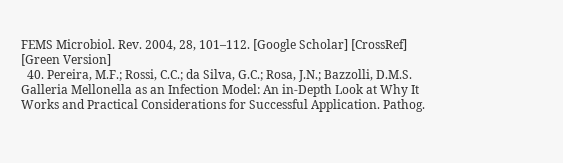FEMS Microbiol. Rev. 2004, 28, 101–112. [Google Scholar] [CrossRef] [Green Version]
  40. Pereira, M.F.; Rossi, C.C.; da Silva, G.C.; Rosa, J.N.; Bazzolli, D.M.S. Galleria Mellonella as an Infection Model: An in-Depth Look at Why It Works and Practical Considerations for Successful Application. Pathog.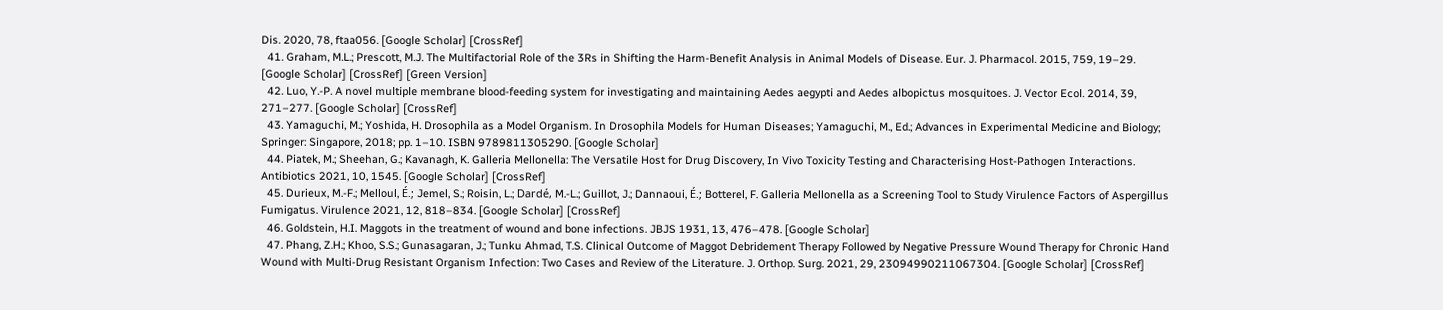Dis. 2020, 78, ftaa056. [Google Scholar] [CrossRef]
  41. Graham, M.L.; Prescott, M.J. The Multifactorial Role of the 3Rs in Shifting the Harm-Benefit Analysis in Animal Models of Disease. Eur. J. Pharmacol. 2015, 759, 19–29. [Google Scholar] [CrossRef] [Green Version]
  42. Luo, Y.-P. A novel multiple membrane blood-feeding system for investigating and maintaining Aedes aegypti and Aedes albopictus mosquitoes. J. Vector Ecol. 2014, 39, 271–277. [Google Scholar] [CrossRef]
  43. Yamaguchi, M.; Yoshida, H. Drosophila as a Model Organism. In Drosophila Models for Human Diseases; Yamaguchi, M., Ed.; Advances in Experimental Medicine and Biology; Springer: Singapore, 2018; pp. 1–10. ISBN 9789811305290. [Google Scholar]
  44. Piatek, M.; Sheehan, G.; Kavanagh, K. Galleria Mellonella: The Versatile Host for Drug Discovery, In Vivo Toxicity Testing and Characterising Host-Pathogen Interactions. Antibiotics 2021, 10, 1545. [Google Scholar] [CrossRef]
  45. Durieux, M.-F.; Melloul, É.; Jemel, S.; Roisin, L.; Dardé, M.-L.; Guillot, J.; Dannaoui, É.; Botterel, F. Galleria Mellonella as a Screening Tool to Study Virulence Factors of Aspergillus Fumigatus. Virulence 2021, 12, 818–834. [Google Scholar] [CrossRef]
  46. Goldstein, H.I. Maggots in the treatment of wound and bone infections. JBJS 1931, 13, 476–478. [Google Scholar]
  47. Phang, Z.H.; Khoo, S.S.; Gunasagaran, J.; Tunku Ahmad, T.S. Clinical Outcome of Maggot Debridement Therapy Followed by Negative Pressure Wound Therapy for Chronic Hand Wound with Multi-Drug Resistant Organism Infection: Two Cases and Review of the Literature. J. Orthop. Surg. 2021, 29, 23094990211067304. [Google Scholar] [CrossRef]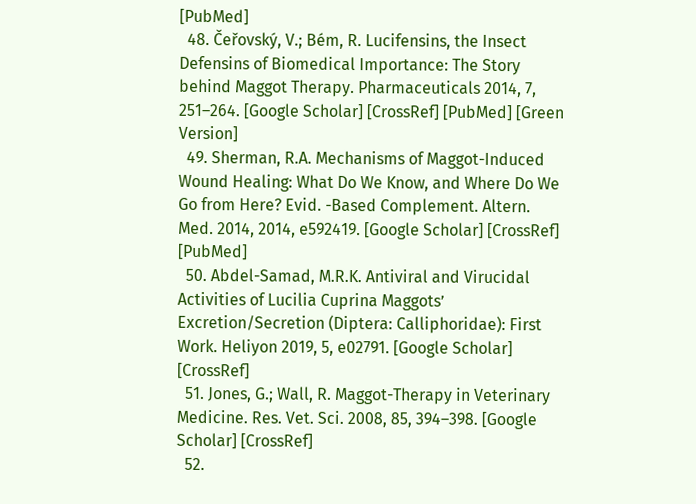[PubMed]
  48. Čeřovský, V.; Bém, R. Lucifensins, the Insect Defensins of Biomedical Importance: The Story behind Maggot Therapy. Pharmaceuticals 2014, 7, 251–264. [Google Scholar] [CrossRef] [PubMed] [Green Version]
  49. Sherman, R.A. Mechanisms of Maggot-Induced Wound Healing: What Do We Know, and Where Do We Go from Here? Evid. -Based Complement. Altern. Med. 2014, 2014, e592419. [Google Scholar] [CrossRef] [PubMed]
  50. Abdel-Samad, M.R.K. Antiviral and Virucidal Activities of Lucilia Cuprina Maggots’ Excretion/Secretion (Diptera: Calliphoridae): First Work. Heliyon 2019, 5, e02791. [Google Scholar] [CrossRef]
  51. Jones, G.; Wall, R. Maggot-Therapy in Veterinary Medicine. Res. Vet. Sci. 2008, 85, 394–398. [Google Scholar] [CrossRef]
  52.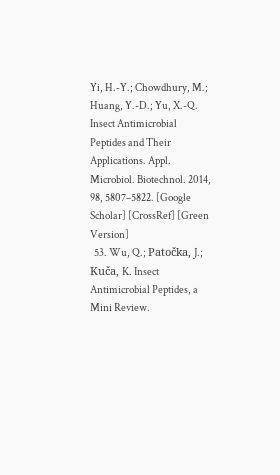Yi, H.-Y.; Chowdhury, M.; Huang, Y.-D.; Yu, X.-Q. Insect Antimicrobial Peptides and Their Applications. Appl. Microbiol. Biotechnol. 2014, 98, 5807–5822. [Google Scholar] [CrossRef] [Green Version]
  53. Wu, Q.; Patočka, J.; Kuča, K. Insect Antimicrobial Peptides, a Mini Review.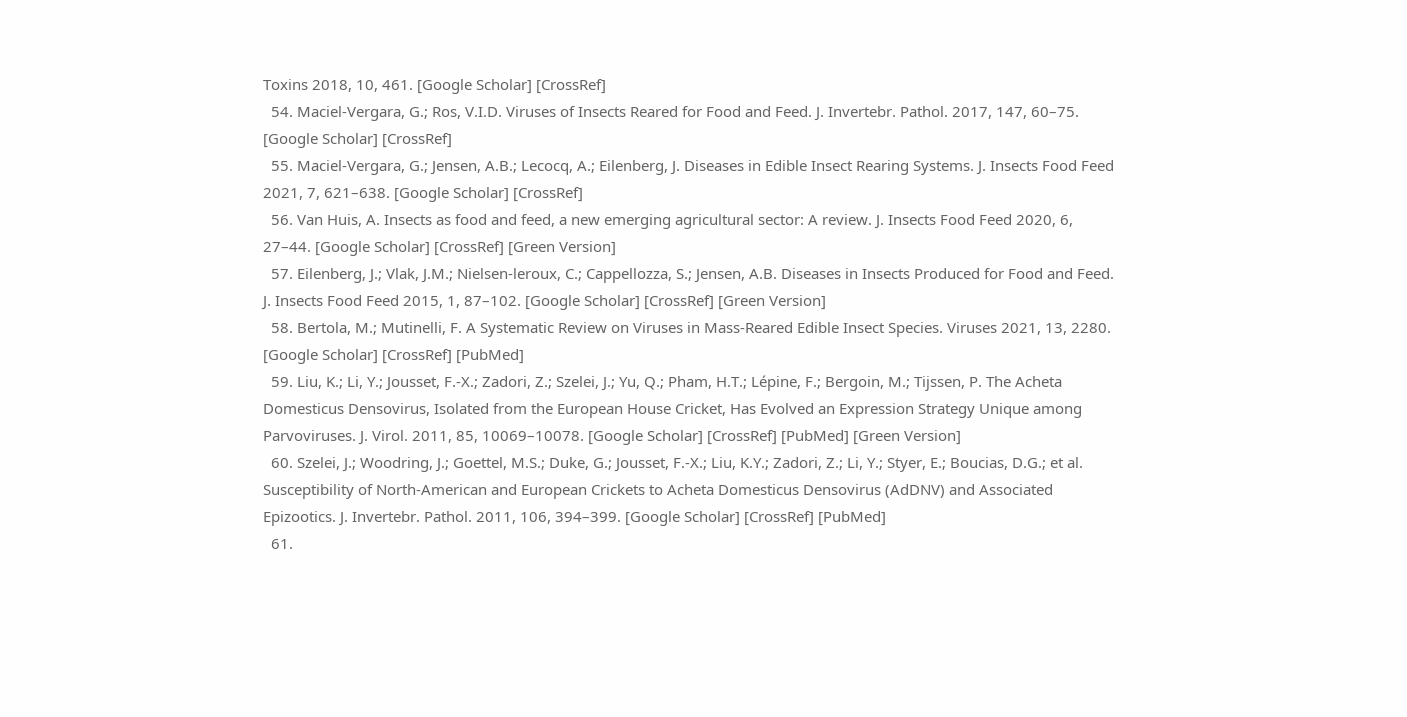Toxins 2018, 10, 461. [Google Scholar] [CrossRef]
  54. Maciel-Vergara, G.; Ros, V.I.D. Viruses of Insects Reared for Food and Feed. J. Invertebr. Pathol. 2017, 147, 60–75. [Google Scholar] [CrossRef]
  55. Maciel-Vergara, G.; Jensen, A.B.; Lecocq, A.; Eilenberg, J. Diseases in Edible Insect Rearing Systems. J. Insects Food Feed 2021, 7, 621–638. [Google Scholar] [CrossRef]
  56. Van Huis, A. Insects as food and feed, a new emerging agricultural sector: A review. J. Insects Food Feed 2020, 6, 27–44. [Google Scholar] [CrossRef] [Green Version]
  57. Eilenberg, J.; Vlak, J.M.; Nielsen-leroux, C.; Cappellozza, S.; Jensen, A.B. Diseases in Insects Produced for Food and Feed. J. Insects Food Feed 2015, 1, 87–102. [Google Scholar] [CrossRef] [Green Version]
  58. Bertola, M.; Mutinelli, F. A Systematic Review on Viruses in Mass-Reared Edible Insect Species. Viruses 2021, 13, 2280. [Google Scholar] [CrossRef] [PubMed]
  59. Liu, K.; Li, Y.; Jousset, F.-X.; Zadori, Z.; Szelei, J.; Yu, Q.; Pham, H.T.; Lépine, F.; Bergoin, M.; Tijssen, P. The Acheta Domesticus Densovirus, Isolated from the European House Cricket, Has Evolved an Expression Strategy Unique among Parvoviruses. J. Virol. 2011, 85, 10069–10078. [Google Scholar] [CrossRef] [PubMed] [Green Version]
  60. Szelei, J.; Woodring, J.; Goettel, M.S.; Duke, G.; Jousset, F.-X.; Liu, K.Y.; Zadori, Z.; Li, Y.; Styer, E.; Boucias, D.G.; et al. Susceptibility of North-American and European Crickets to Acheta Domesticus Densovirus (AdDNV) and Associated Epizootics. J. Invertebr. Pathol. 2011, 106, 394–399. [Google Scholar] [CrossRef] [PubMed]
  61.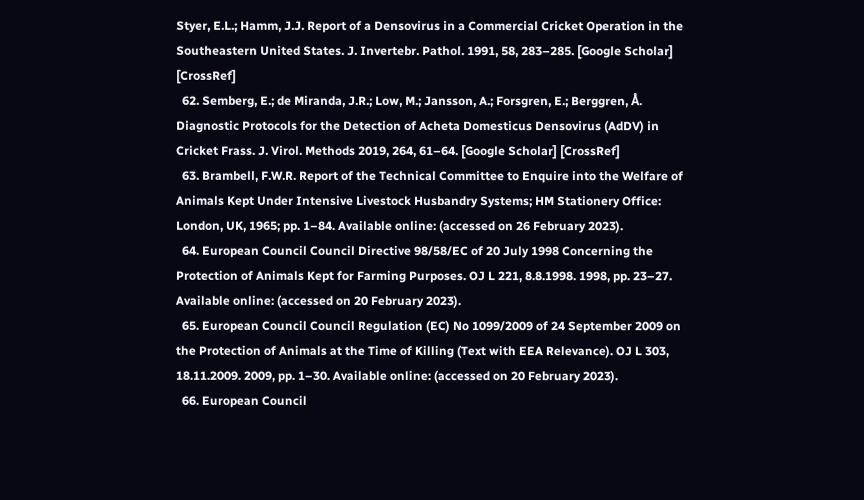Styer, E.L.; Hamm, J.J. Report of a Densovirus in a Commercial Cricket Operation in the Southeastern United States. J. Invertebr. Pathol. 1991, 58, 283–285. [Google Scholar] [CrossRef]
  62. Semberg, E.; de Miranda, J.R.; Low, M.; Jansson, A.; Forsgren, E.; Berggren, Å. Diagnostic Protocols for the Detection of Acheta Domesticus Densovirus (AdDV) in Cricket Frass. J. Virol. Methods 2019, 264, 61–64. [Google Scholar] [CrossRef]
  63. Brambell, F.W.R. Report of the Technical Committee to Enquire into the Welfare of Animals Kept Under Intensive Livestock Husbandry Systems; HM Stationery Office: London, UK, 1965; pp. 1–84. Available online: (accessed on 26 February 2023).
  64. European Council Council Directive 98/58/EC of 20 July 1998 Concerning the Protection of Animals Kept for Farming Purposes. OJ L 221, 8.8.1998. 1998, pp. 23–27. Available online: (accessed on 20 February 2023).
  65. European Council Council Regulation (EC) No 1099/2009 of 24 September 2009 on the Protection of Animals at the Time of Killing (Text with EEA Relevance). OJ L 303, 18.11.2009. 2009, pp. 1–30. Available online: (accessed on 20 February 2023).
  66. European Council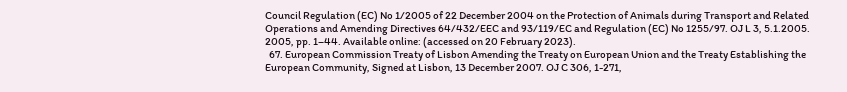Council Regulation (EC) No 1/2005 of 22 December 2004 on the Protection of Animals during Transport and Related Operations and Amending Directives 64/432/EEC and 93/119/EC and Regulation (EC) No 1255/97. OJ L 3, 5.1.2005. 2005, pp. 1–44. Available online: (accessed on 20 February 2023).
  67. European Commission Treaty of Lisbon Amending the Treaty on European Union and the Treaty Establishing the European Community, Signed at Lisbon, 13 December 2007. OJ C 306, 1-271,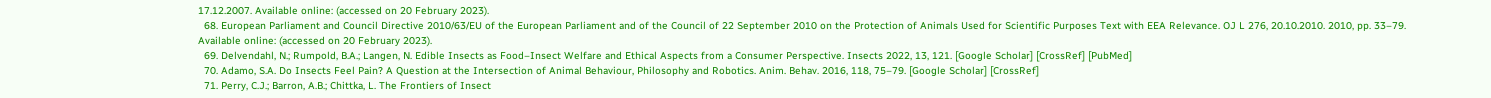17.12.2007. Available online: (accessed on 20 February 2023).
  68. European Parliament and Council Directive 2010/63/EU of the European Parliament and of the Council of 22 September 2010 on the Protection of Animals Used for Scientific Purposes Text with EEA Relevance. OJ L 276, 20.10.2010. 2010, pp. 33–79. Available online: (accessed on 20 February 2023).
  69. Delvendahl, N.; Rumpold, B.A.; Langen, N. Edible Insects as Food–Insect Welfare and Ethical Aspects from a Consumer Perspective. Insects 2022, 13, 121. [Google Scholar] [CrossRef] [PubMed]
  70. Adamo, S.A. Do Insects Feel Pain? A Question at the Intersection of Animal Behaviour, Philosophy and Robotics. Anim. Behav. 2016, 118, 75–79. [Google Scholar] [CrossRef]
  71. Perry, C.J.; Barron, A.B.; Chittka, L. The Frontiers of Insect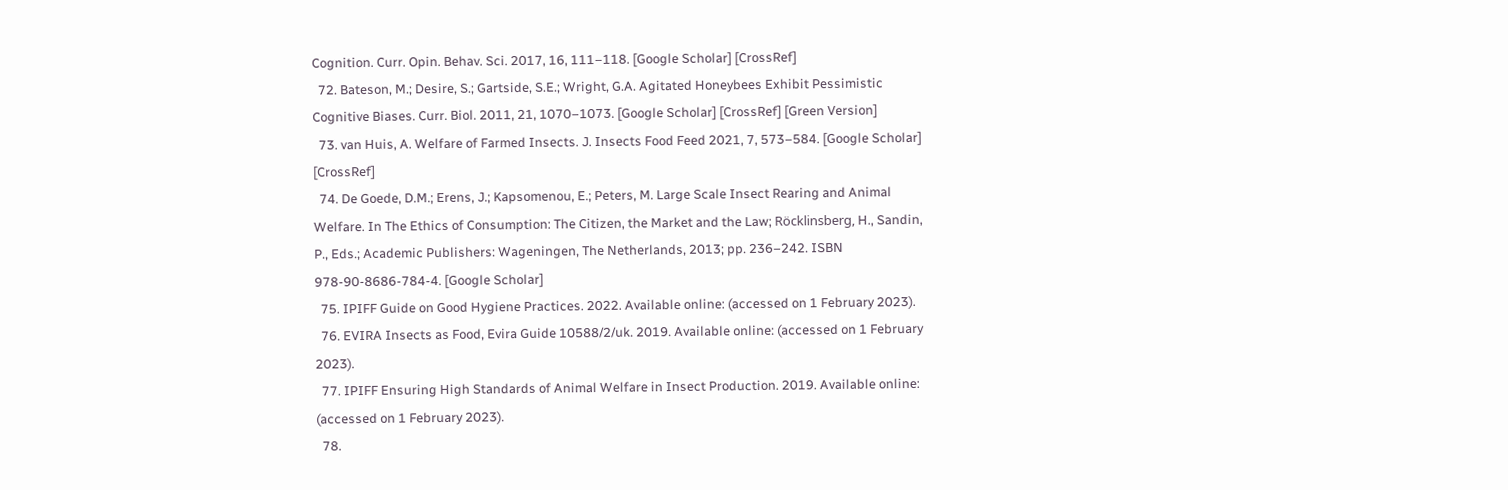Cognition. Curr. Opin. Behav. Sci. 2017, 16, 111–118. [Google Scholar] [CrossRef]
  72. Bateson, M.; Desire, S.; Gartside, S.E.; Wright, G.A. Agitated Honeybees Exhibit Pessimistic Cognitive Biases. Curr. Biol. 2011, 21, 1070–1073. [Google Scholar] [CrossRef] [Green Version]
  73. van Huis, A. Welfare of Farmed Insects. J. Insects Food Feed 2021, 7, 573–584. [Google Scholar] [CrossRef]
  74. De Goede, D.M.; Erens, J.; Kapsomenou, E.; Peters, M. Large Scale Insect Rearing and Animal Welfare. In The Ethics of Consumption: The Citizen, the Market and the Law; Röcklinsberg, H., Sandin, P., Eds.; Academic Publishers: Wageningen, The Netherlands, 2013; pp. 236–242. ISBN 978-90-8686-784-4. [Google Scholar]
  75. IPIFF Guide on Good Hygiene Practices. 2022. Available online: (accessed on 1 February 2023).
  76. EVIRA Insects as Food, Evira Guide 10588/2/uk. 2019. Available online: (accessed on 1 February 2023).
  77. IPIFF Ensuring High Standards of Animal Welfare in Insect Production. 2019. Available online: (accessed on 1 February 2023).
  78.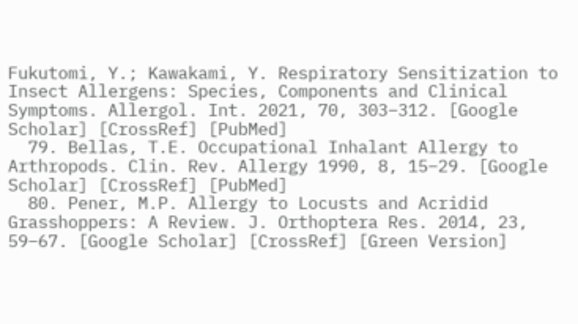Fukutomi, Y.; Kawakami, Y. Respiratory Sensitization to Insect Allergens: Species, Components and Clinical Symptoms. Allergol. Int. 2021, 70, 303–312. [Google Scholar] [CrossRef] [PubMed]
  79. Bellas, T.E. Occupational Inhalant Allergy to Arthropods. Clin. Rev. Allergy 1990, 8, 15–29. [Google Scholar] [CrossRef] [PubMed]
  80. Pener, M.P. Allergy to Locusts and Acridid Grasshoppers: A Review. J. Orthoptera Res. 2014, 23, 59–67. [Google Scholar] [CrossRef] [Green Version]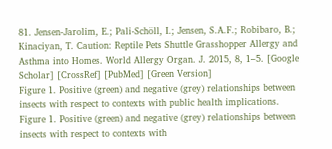81. Jensen-Jarolim, E.; Pali-Schöll, I.; Jensen, S.A.F.; Robibaro, B.; Kinaciyan, T. Caution: Reptile Pets Shuttle Grasshopper Allergy and Asthma into Homes. World Allergy Organ. J. 2015, 8, 1–5. [Google Scholar] [CrossRef] [PubMed] [Green Version]
Figure 1. Positive (green) and negative (grey) relationships between insects with respect to contexts with public health implications.
Figure 1. Positive (green) and negative (grey) relationships between insects with respect to contexts with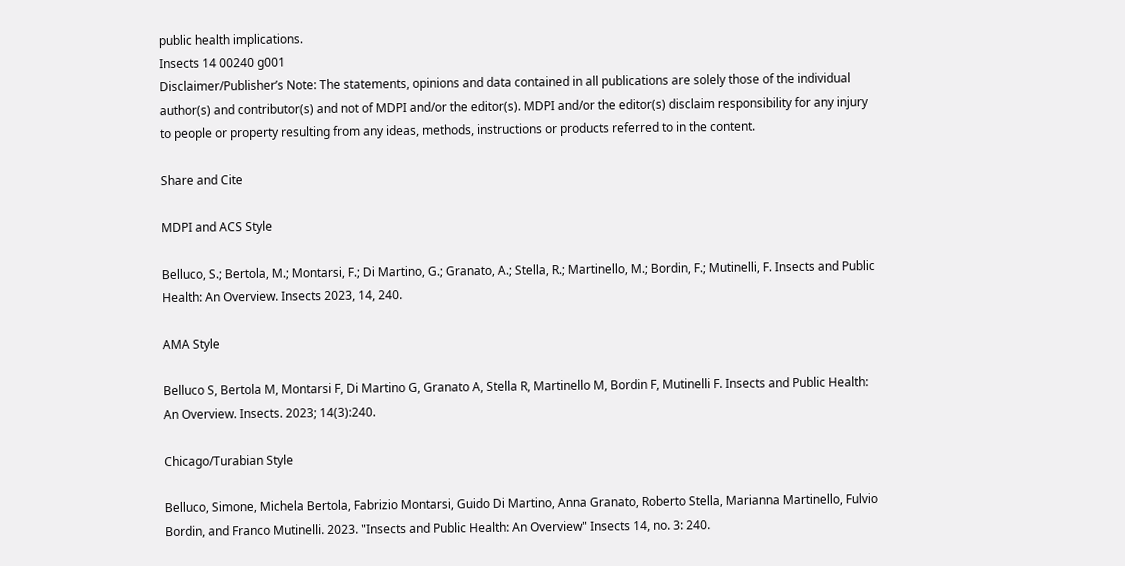public health implications.
Insects 14 00240 g001
Disclaimer/Publisher’s Note: The statements, opinions and data contained in all publications are solely those of the individual author(s) and contributor(s) and not of MDPI and/or the editor(s). MDPI and/or the editor(s) disclaim responsibility for any injury to people or property resulting from any ideas, methods, instructions or products referred to in the content.

Share and Cite

MDPI and ACS Style

Belluco, S.; Bertola, M.; Montarsi, F.; Di Martino, G.; Granato, A.; Stella, R.; Martinello, M.; Bordin, F.; Mutinelli, F. Insects and Public Health: An Overview. Insects 2023, 14, 240.

AMA Style

Belluco S, Bertola M, Montarsi F, Di Martino G, Granato A, Stella R, Martinello M, Bordin F, Mutinelli F. Insects and Public Health: An Overview. Insects. 2023; 14(3):240.

Chicago/Turabian Style

Belluco, Simone, Michela Bertola, Fabrizio Montarsi, Guido Di Martino, Anna Granato, Roberto Stella, Marianna Martinello, Fulvio Bordin, and Franco Mutinelli. 2023. "Insects and Public Health: An Overview" Insects 14, no. 3: 240.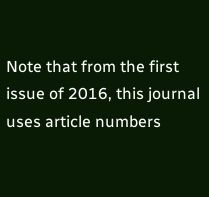Note that from the first issue of 2016, this journal uses article numbers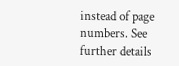instead of page numbers. See further details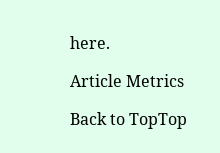here.

Article Metrics

Back to TopTop